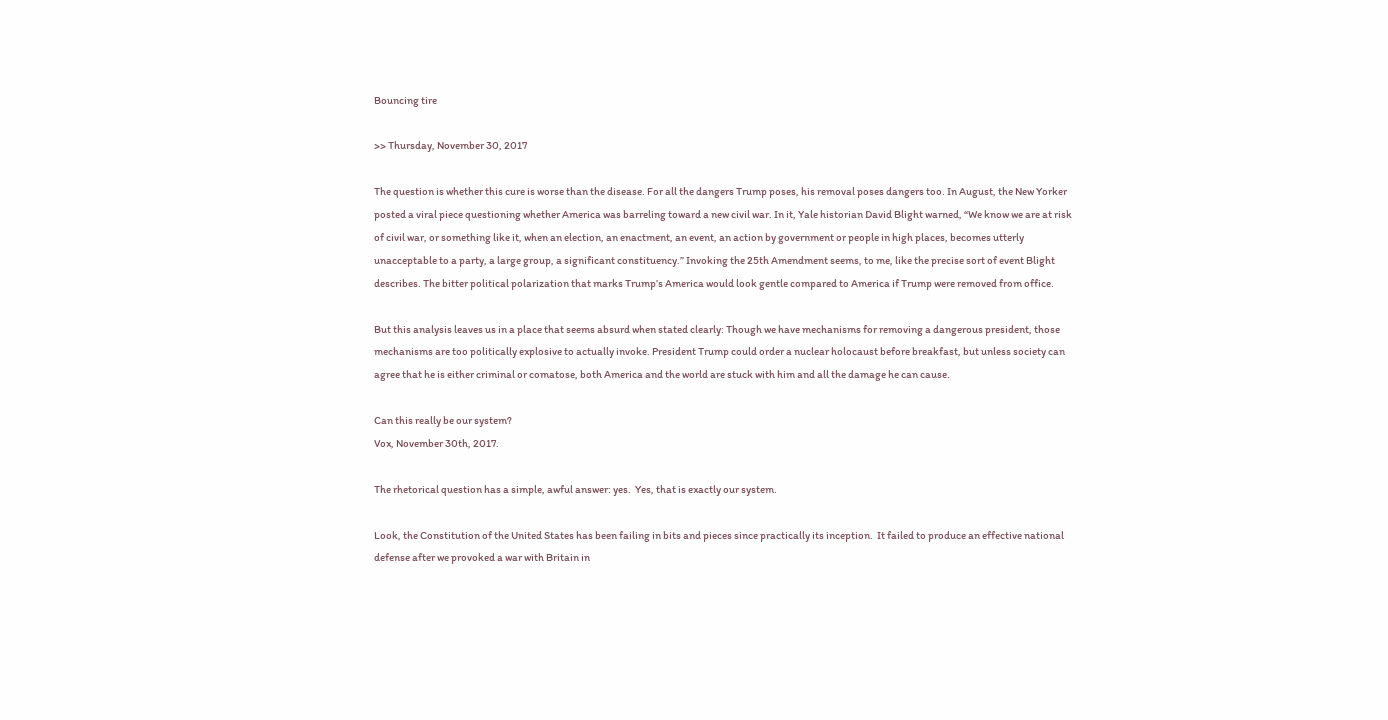Bouncing tire

>> Thursday, November 30, 2017

The question is whether this cure is worse than the disease. For all the dangers Trump poses, his removal poses dangers too. In August, the New Yorker posted a viral piece questioning whether America was barreling toward a new civil war. In it, Yale historian David Blight warned, “We know we are at risk of civil war, or something like it, when an election, an enactment, an event, an action by government or people in high places, becomes utterly unacceptable to a party, a large group, a significant constituency.” Invoking the 25th Amendment seems, to me, like the precise sort of event Blight describes. The bitter political polarization that marks Trump’s America would look gentle compared to America if Trump were removed from office.

But this analysis leaves us in a place that seems absurd when stated clearly: Though we have mechanisms for removing a dangerous president, those mechanisms are too politically explosive to actually invoke. President Trump could order a nuclear holocaust before breakfast, but unless society can agree that he is either criminal or comatose, both America and the world are stuck with him and all the damage he can cause.

Can this really be our system?
Vox, November 30th, 2017.

The rhetorical question has a simple, awful answer: yes.  Yes, that is exactly our system.

Look, the Constitution of the United States has been failing in bits and pieces since practically its inception.  It failed to produce an effective national defense after we provoked a war with Britain in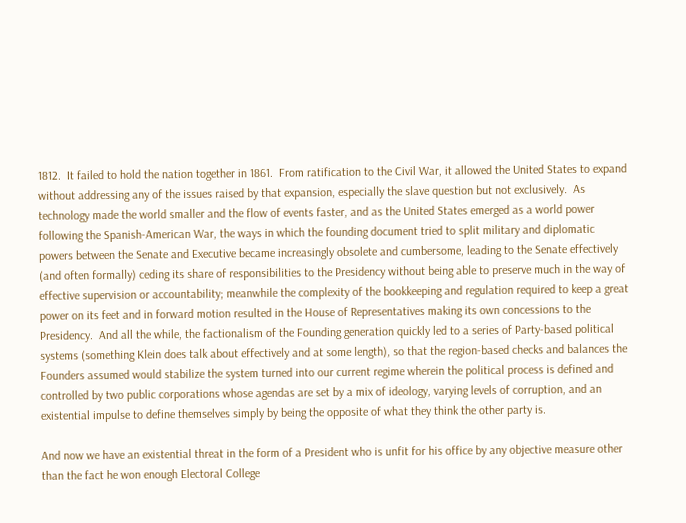1812.  It failed to hold the nation together in 1861.  From ratification to the Civil War, it allowed the United States to expand without addressing any of the issues raised by that expansion, especially the slave question but not exclusively.  As technology made the world smaller and the flow of events faster, and as the United States emerged as a world power following the Spanish-American War, the ways in which the founding document tried to split military and diplomatic powers between the Senate and Executive became increasingly obsolete and cumbersome, leading to the Senate effectively (and often formally) ceding its share of responsibilities to the Presidency without being able to preserve much in the way of effective supervision or accountability; meanwhile the complexity of the bookkeeping and regulation required to keep a great power on its feet and in forward motion resulted in the House of Representatives making its own concessions to the Presidency.  And all the while, the factionalism of the Founding generation quickly led to a series of Party-based political systems (something Klein does talk about effectively and at some length), so that the region-based checks and balances the Founders assumed would stabilize the system turned into our current regime wherein the political process is defined and controlled by two public corporations whose agendas are set by a mix of ideology, varying levels of corruption, and an existential impulse to define themselves simply by being the opposite of what they think the other party is.

And now we have an existential threat in the form of a President who is unfit for his office by any objective measure other than the fact he won enough Electoral College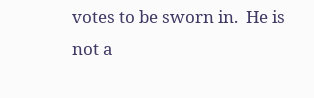votes to be sworn in.  He is not a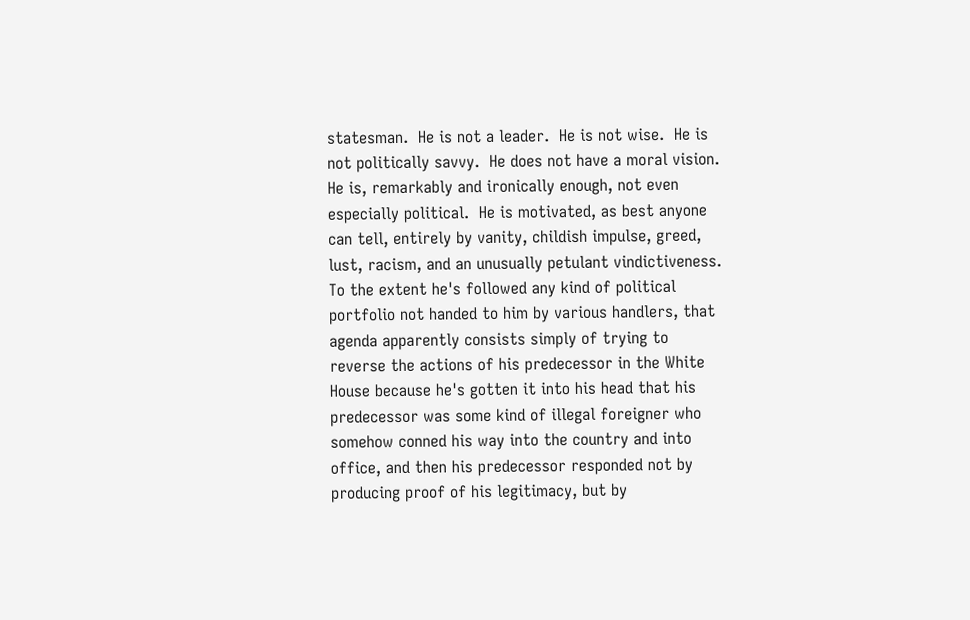statesman.  He is not a leader.  He is not wise.  He is not politically savvy.  He does not have a moral vision.  He is, remarkably and ironically enough, not even especially political.  He is motivated, as best anyone can tell, entirely by vanity, childish impulse, greed, lust, racism, and an unusually petulant vindictiveness.  To the extent he's followed any kind of political portfolio not handed to him by various handlers, that agenda apparently consists simply of trying to reverse the actions of his predecessor in the White House because he's gotten it into his head that his predecessor was some kind of illegal foreigner who somehow conned his way into the country and into office, and then his predecessor responded not by producing proof of his legitimacy, but by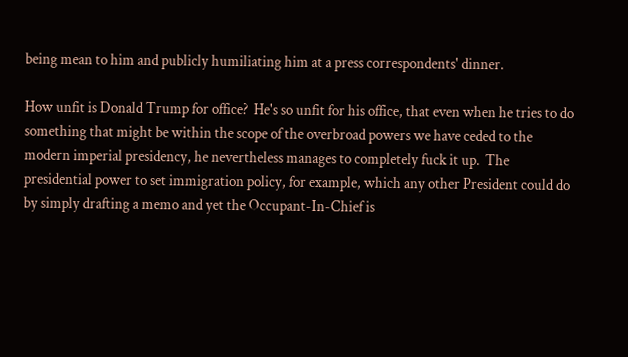being mean to him and publicly humiliating him at a press correspondents' dinner.

How unfit is Donald Trump for office?  He's so unfit for his office, that even when he tries to do something that might be within the scope of the overbroad powers we have ceded to the modern imperial presidency, he nevertheless manages to completely fuck it up.  The presidential power to set immigration policy, for example, which any other President could do by simply drafting a memo and yet the Occupant-In-Chief is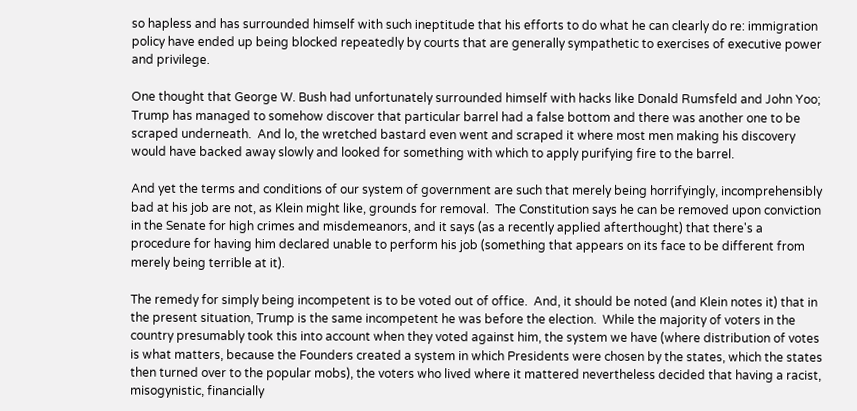so hapless and has surrounded himself with such ineptitude that his efforts to do what he can clearly do re: immigration policy have ended up being blocked repeatedly by courts that are generally sympathetic to exercises of executive power and privilege.

One thought that George W. Bush had unfortunately surrounded himself with hacks like Donald Rumsfeld and John Yoo; Trump has managed to somehow discover that particular barrel had a false bottom and there was another one to be scraped underneath.  And lo, the wretched bastard even went and scraped it where most men making his discovery would have backed away slowly and looked for something with which to apply purifying fire to the barrel.

And yet the terms and conditions of our system of government are such that merely being horrifyingly, incomprehensibly bad at his job are not, as Klein might like, grounds for removal.  The Constitution says he can be removed upon conviction in the Senate for high crimes and misdemeanors, and it says (as a recently applied afterthought) that there's a procedure for having him declared unable to perform his job (something that appears on its face to be different from merely being terrible at it).

The remedy for simply being incompetent is to be voted out of office.  And, it should be noted (and Klein notes it) that in the present situation, Trump is the same incompetent he was before the election.  While the majority of voters in the country presumably took this into account when they voted against him, the system we have (where distribution of votes is what matters, because the Founders created a system in which Presidents were chosen by the states, which the states then turned over to the popular mobs), the voters who lived where it mattered nevertheless decided that having a racist, misogynistic, financially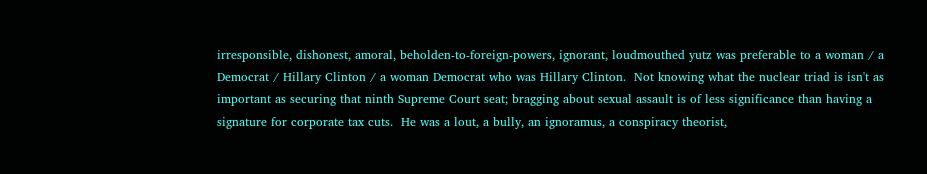irresponsible, dishonest, amoral, beholden-to-foreign-powers, ignorant, loudmouthed yutz was preferable to a woman / a Democrat / Hillary Clinton / a woman Democrat who was Hillary Clinton.  Not knowing what the nuclear triad is isn't as important as securing that ninth Supreme Court seat; bragging about sexual assault is of less significance than having a signature for corporate tax cuts.  He was a lout, a bully, an ignoramus, a conspiracy theorist,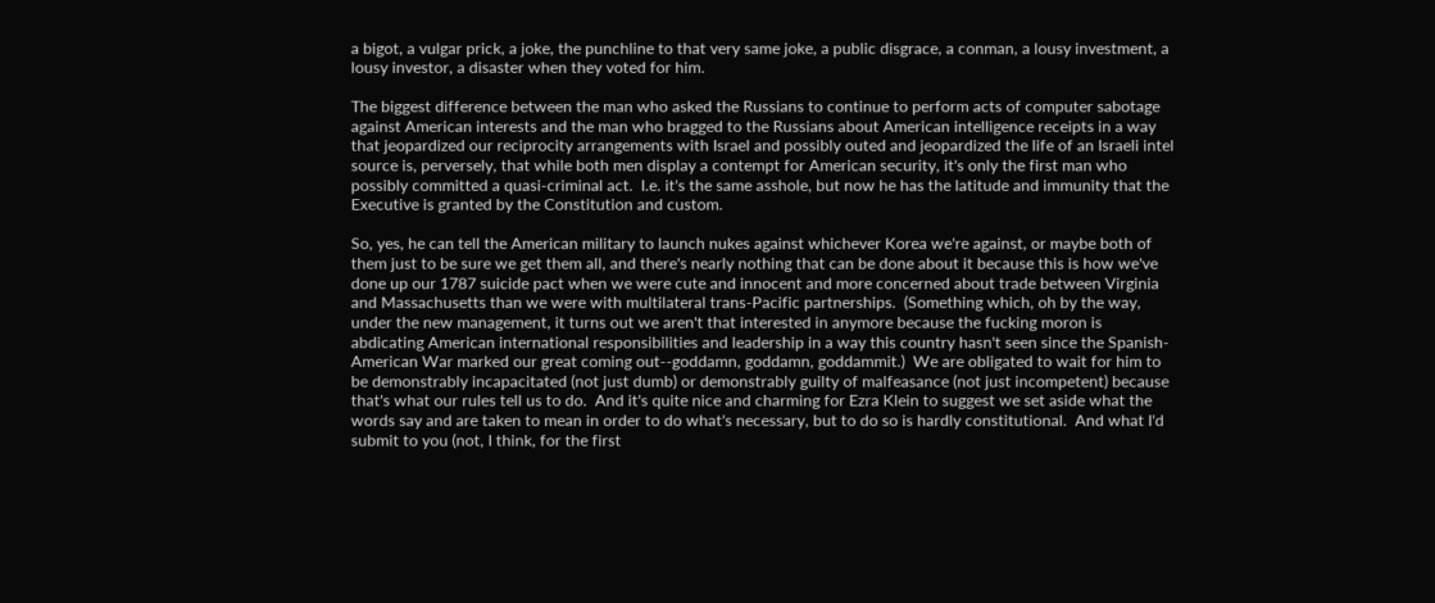a bigot, a vulgar prick, a joke, the punchline to that very same joke, a public disgrace, a conman, a lousy investment, a lousy investor, a disaster when they voted for him.

The biggest difference between the man who asked the Russians to continue to perform acts of computer sabotage against American interests and the man who bragged to the Russians about American intelligence receipts in a way that jeopardized our reciprocity arrangements with Israel and possibly outed and jeopardized the life of an Israeli intel source is, perversely, that while both men display a contempt for American security, it's only the first man who possibly committed a quasi-criminal act.  I.e. it's the same asshole, but now he has the latitude and immunity that the Executive is granted by the Constitution and custom.

So, yes, he can tell the American military to launch nukes against whichever Korea we're against, or maybe both of them just to be sure we get them all, and there's nearly nothing that can be done about it because this is how we've done up our 1787 suicide pact when we were cute and innocent and more concerned about trade between Virginia and Massachusetts than we were with multilateral trans-Pacific partnerships.  (Something which, oh by the way, under the new management, it turns out we aren't that interested in anymore because the fucking moron is abdicating American international responsibilities and leadership in a way this country hasn't seen since the Spanish-American War marked our great coming out--goddamn, goddamn, goddammit.)  We are obligated to wait for him to be demonstrably incapacitated (not just dumb) or demonstrably guilty of malfeasance (not just incompetent) because that's what our rules tell us to do.  And it's quite nice and charming for Ezra Klein to suggest we set aside what the words say and are taken to mean in order to do what's necessary, but to do so is hardly constitutional.  And what I'd submit to you (not, I think, for the first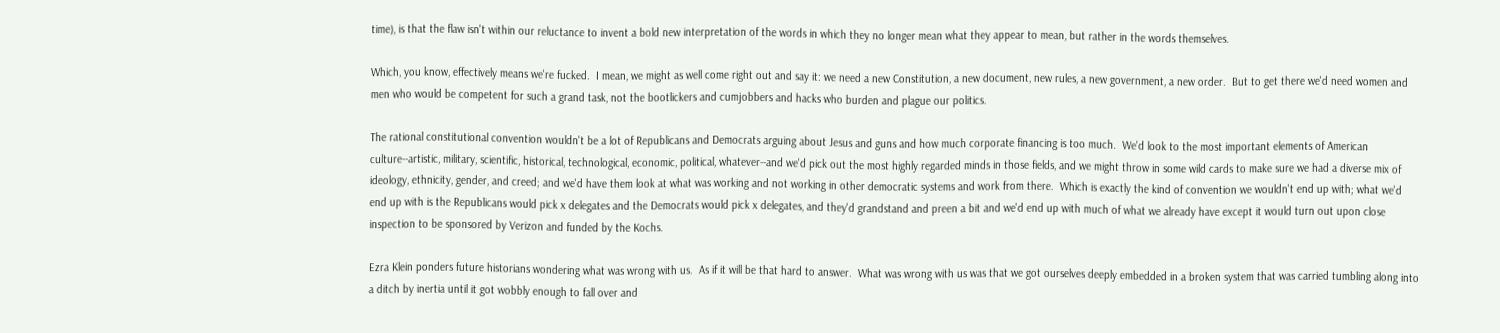time), is that the flaw isn't within our reluctance to invent a bold new interpretation of the words in which they no longer mean what they appear to mean, but rather in the words themselves.

Which, you know, effectively means we're fucked.  I mean, we might as well come right out and say it: we need a new Constitution, a new document, new rules, a new government, a new order.  But to get there we'd need women and men who would be competent for such a grand task, not the bootlickers and cumjobbers and hacks who burden and plague our politics.

The rational constitutional convention wouldn't be a lot of Republicans and Democrats arguing about Jesus and guns and how much corporate financing is too much.  We'd look to the most important elements of American culture--artistic, military, scientific, historical, technological, economic, political, whatever--and we'd pick out the most highly regarded minds in those fields, and we might throw in some wild cards to make sure we had a diverse mix of ideology, ethnicity, gender, and creed; and we'd have them look at what was working and not working in other democratic systems and work from there.  Which is exactly the kind of convention we wouldn't end up with; what we'd end up with is the Republicans would pick x delegates and the Democrats would pick x delegates, and they'd grandstand and preen a bit and we'd end up with much of what we already have except it would turn out upon close inspection to be sponsored by Verizon and funded by the Kochs.

Ezra Klein ponders future historians wondering what was wrong with us.  As if it will be that hard to answer.  What was wrong with us was that we got ourselves deeply embedded in a broken system that was carried tumbling along into a ditch by inertia until it got wobbly enough to fall over and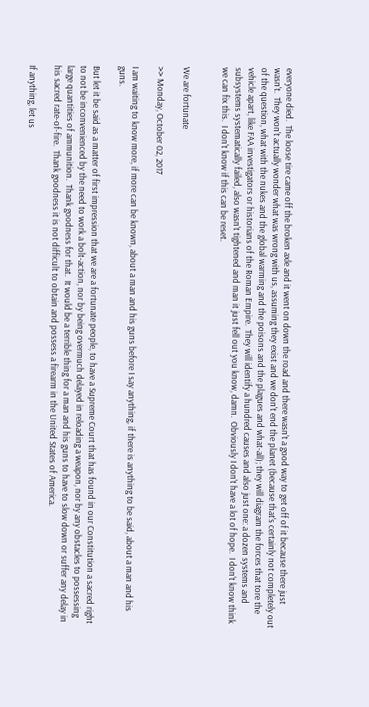everyone died.  The loose tire came off the broken axle and it went on down the road and there wasn't a good way to get off of it because there just wasn't.  They won't actually wonder what was wrong with us, assuming they exist and we don't end the planet (because that's certainly not completely out of the question, what with the nukes and the global warming and the poisons and the plagues and what-all); they will diagram the forces that tore the vehicle apart, like FAA investigators or historians of the Roman Empire.  They will identify a hundred causes and also just one: a dozen systems and subsystems systematically failed, also wasn't tightened and man it just fell out you know, damn.  Obviously I don't have a lot of hope.  I don't know think we can fix this.  I don't know if this can be reset.


We are fortunate

>> Monday, October 02, 2017

I am waiting to know more, if more can be known, about a man and his guns before I say anything, if there is anything to be said, about a man and his guns.

But let it be said as a matter of first impression that we are a fortunate people, to have a Supreme Court that has found in our Constitution a sacred right to not be inconvenienced by the need to work a bolt-action, nor by being overmuch delayed in reloading a weapon, nor by any obstacles to possessing large quantities of ammunition.  Thank goodness for that.  It would be a terrible thing for a man and his guns to have to slow down or suffer any delay in his sacred rate-of-fire.  Thank goodness it is not difficult to obtain and possess a firearm in the United States of America.

If anything, let us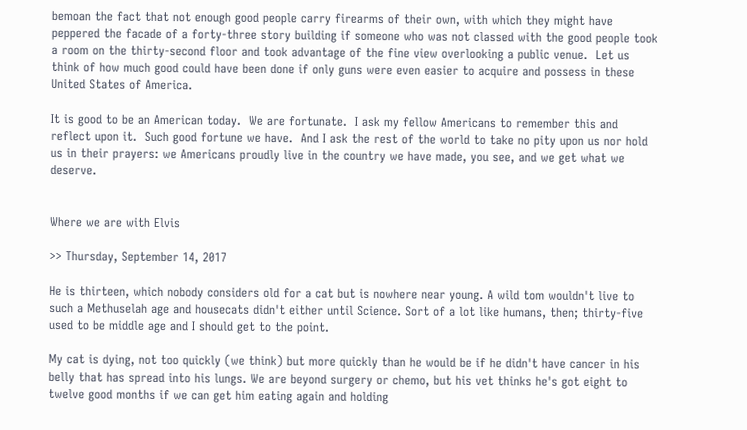bemoan the fact that not enough good people carry firearms of their own, with which they might have peppered the facade of a forty-three story building if someone who was not classed with the good people took a room on the thirty-second floor and took advantage of the fine view overlooking a public venue.  Let us think of how much good could have been done if only guns were even easier to acquire and possess in these United States of America.

It is good to be an American today.  We are fortunate.  I ask my fellow Americans to remember this and reflect upon it.  Such good fortune we have.  And I ask the rest of the world to take no pity upon us nor hold us in their prayers: we Americans proudly live in the country we have made, you see, and we get what we deserve.


Where we are with Elvis

>> Thursday, September 14, 2017

He is thirteen, which nobody considers old for a cat but is nowhere near young. A wild tom wouldn't live to such a Methuselah age and housecats didn't either until Science. Sort of a lot like humans, then; thirty-five used to be middle age and I should get to the point.

My cat is dying, not too quickly (we think) but more quickly than he would be if he didn't have cancer in his belly that has spread into his lungs. We are beyond surgery or chemo, but his vet thinks he's got eight to twelve good months if we can get him eating again and holding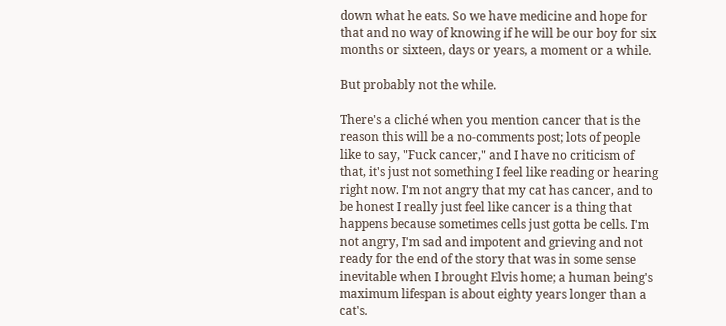down what he eats. So we have medicine and hope for that and no way of knowing if he will be our boy for six months or sixteen, days or years, a moment or a while.

But probably not the while.

There's a cliché when you mention cancer that is the reason this will be a no-comments post; lots of people like to say, "Fuck cancer," and I have no criticism of that, it's just not something I feel like reading or hearing right now. I'm not angry that my cat has cancer, and to be honest I really just feel like cancer is a thing that happens because sometimes cells just gotta be cells. I'm not angry, I'm sad and impotent and grieving and not ready for the end of the story that was in some sense inevitable when I brought Elvis home; a human being's maximum lifespan is about eighty years longer than a cat's.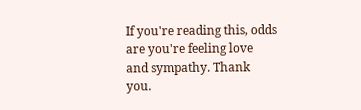If you're reading this, odds are you're feeling love and sympathy. Thank you.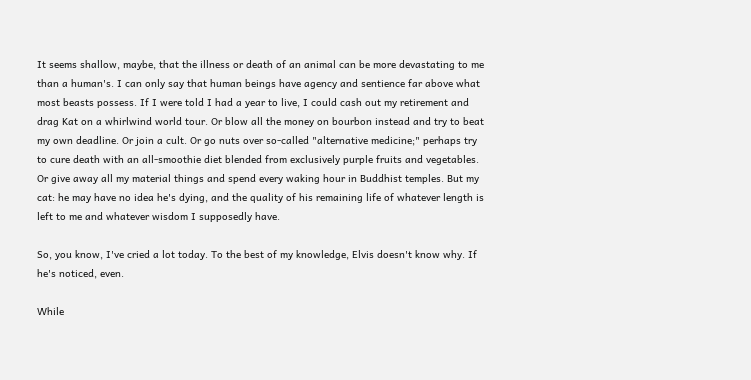It seems shallow, maybe, that the illness or death of an animal can be more devastating to me than a human's. I can only say that human beings have agency and sentience far above what most beasts possess. If I were told I had a year to live, I could cash out my retirement and drag Kat on a whirlwind world tour. Or blow all the money on bourbon instead and try to beat my own deadline. Or join a cult. Or go nuts over so-called "alternative medicine;" perhaps try to cure death with an all-smoothie diet blended from exclusively purple fruits and vegetables. Or give away all my material things and spend every waking hour in Buddhist temples. But my cat: he may have no idea he's dying, and the quality of his remaining life of whatever length is left to me and whatever wisdom I supposedly have.

So, you know, I've cried a lot today. To the best of my knowledge, Elvis doesn't know why. If he's noticed, even.

While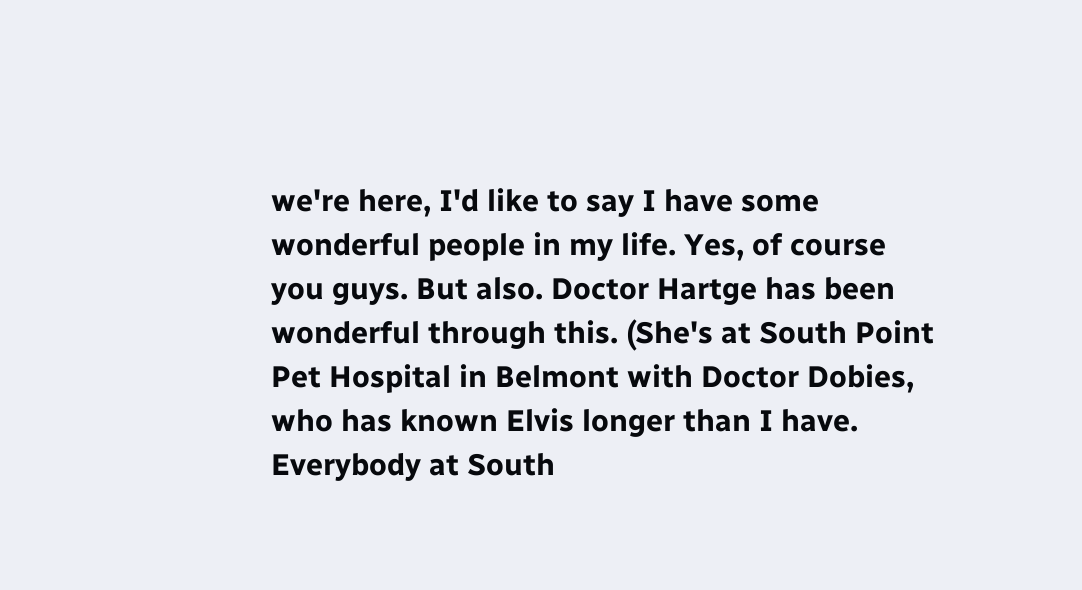we're here, I'd like to say I have some wonderful people in my life. Yes, of course you guys. But also. Doctor Hartge has been wonderful through this. (She's at South Point Pet Hospital in Belmont with Doctor Dobies, who has known Elvis longer than I have. Everybody at South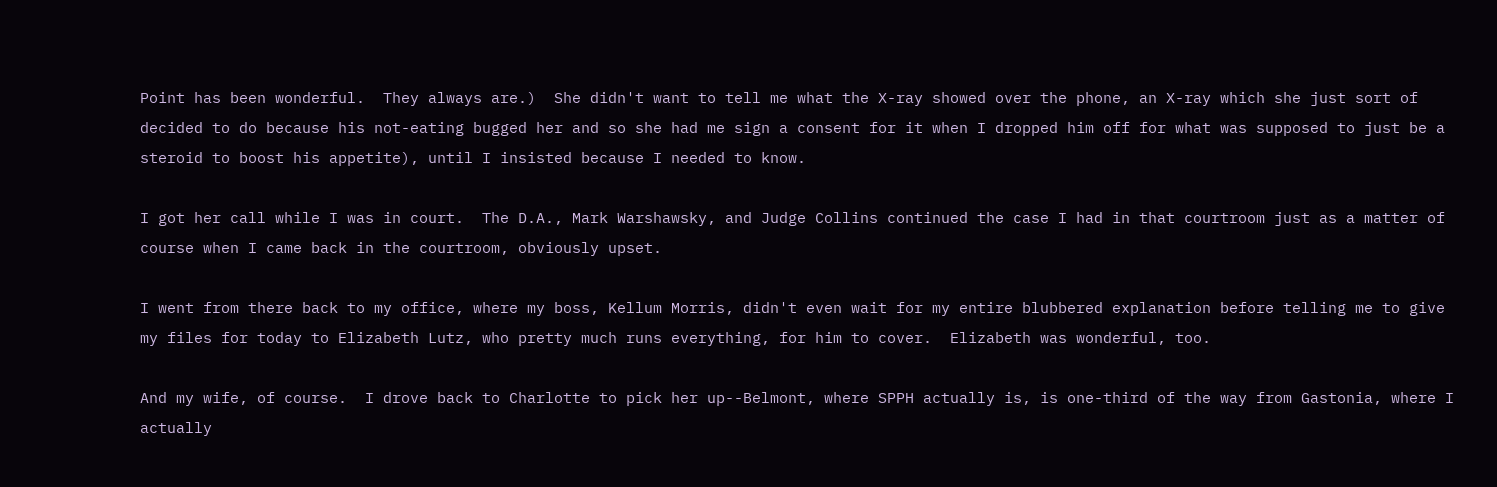Point has been wonderful.  They always are.)  She didn't want to tell me what the X-ray showed over the phone, an X-ray which she just sort of decided to do because his not-eating bugged her and so she had me sign a consent for it when I dropped him off for what was supposed to just be a steroid to boost his appetite), until I insisted because I needed to know.

I got her call while I was in court.  The D.A., Mark Warshawsky, and Judge Collins continued the case I had in that courtroom just as a matter of course when I came back in the courtroom, obviously upset.

I went from there back to my office, where my boss, Kellum Morris, didn't even wait for my entire blubbered explanation before telling me to give my files for today to Elizabeth Lutz, who pretty much runs everything, for him to cover.  Elizabeth was wonderful, too.

And my wife, of course.  I drove back to Charlotte to pick her up--Belmont, where SPPH actually is, is one-third of the way from Gastonia, where I actually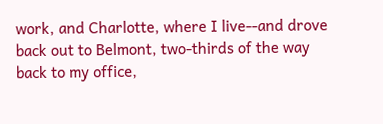work, and Charlotte, where I live--and drove back out to Belmont, two-thirds of the way back to my office,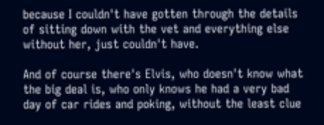because I couldn't have gotten through the details of sitting down with the vet and everything else without her, just couldn't have.

And of course there's Elvis, who doesn't know what the big deal is, who only knows he had a very bad day of car rides and poking, without the least clue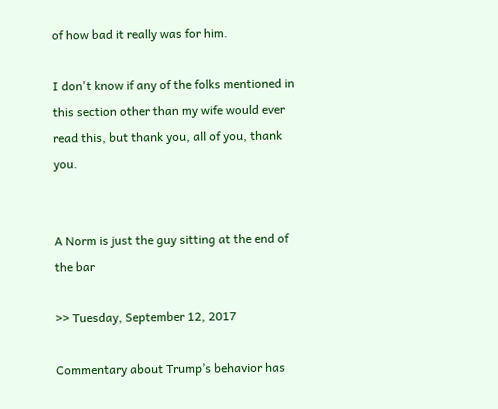of how bad it really was for him.

I don't know if any of the folks mentioned in this section other than my wife would ever read this, but thank you, all of you, thank you.


A Norm is just the guy sitting at the end of the bar

>> Tuesday, September 12, 2017

Commentary about Trump’s behavior has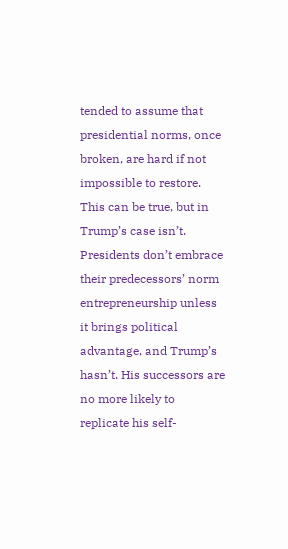tended to assume that presidential norms, once broken, are hard if not impossible to restore. This can be true, but in Trump’s case isn’t. Presidents don’t embrace their predecessors’ norm entrepreneurship unless it brings political advantage, and Trump’s hasn’t. His successors are no more likely to replicate his self-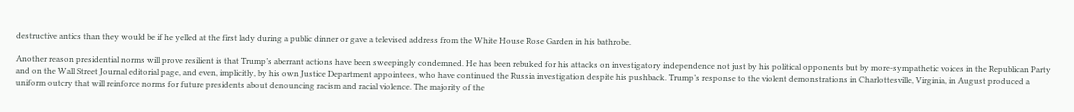destructive antics than they would be if he yelled at the first lady during a public dinner or gave a televised address from the White House Rose Garden in his bathrobe.

Another reason presidential norms will prove resilient is that Trump’s aberrant actions have been sweepingly condemned. He has been rebuked for his attacks on investigatory independence not just by his political opponents but by more-sympathetic voices in the Republican Party and on the Wall Street Journal editorial page, and even, implicitly, by his own Justice Department appointees, who have continued the Russia investigation despite his pushback. Trump’s response to the violent demonstrations in Charlottesville, Virginia, in August produced a uniform outcry that will reinforce norms for future presidents about denouncing racism and racial violence. The majority of the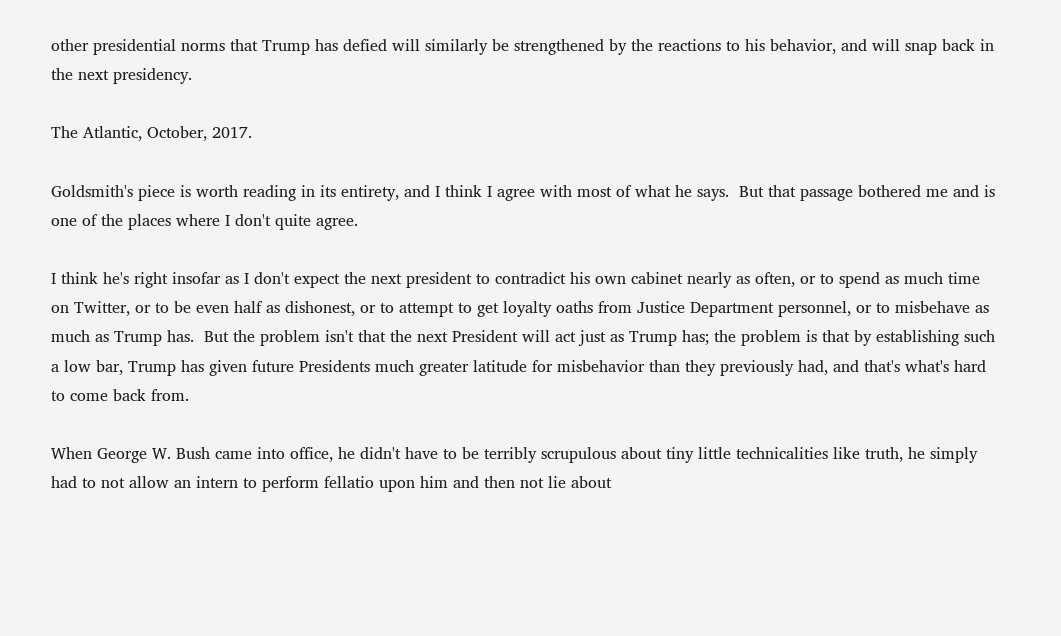other presidential norms that Trump has defied will similarly be strengthened by the reactions to his behavior, and will snap back in the next presidency.

The Atlantic, October, 2017.

Goldsmith's piece is worth reading in its entirety, and I think I agree with most of what he says.  But that passage bothered me and is one of the places where I don't quite agree.

I think he's right insofar as I don't expect the next president to contradict his own cabinet nearly as often, or to spend as much time on Twitter, or to be even half as dishonest, or to attempt to get loyalty oaths from Justice Department personnel, or to misbehave as much as Trump has.  But the problem isn't that the next President will act just as Trump has; the problem is that by establishing such a low bar, Trump has given future Presidents much greater latitude for misbehavior than they previously had, and that's what's hard to come back from.

When George W. Bush came into office, he didn't have to be terribly scrupulous about tiny little technicalities like truth, he simply had to not allow an intern to perform fellatio upon him and then not lie about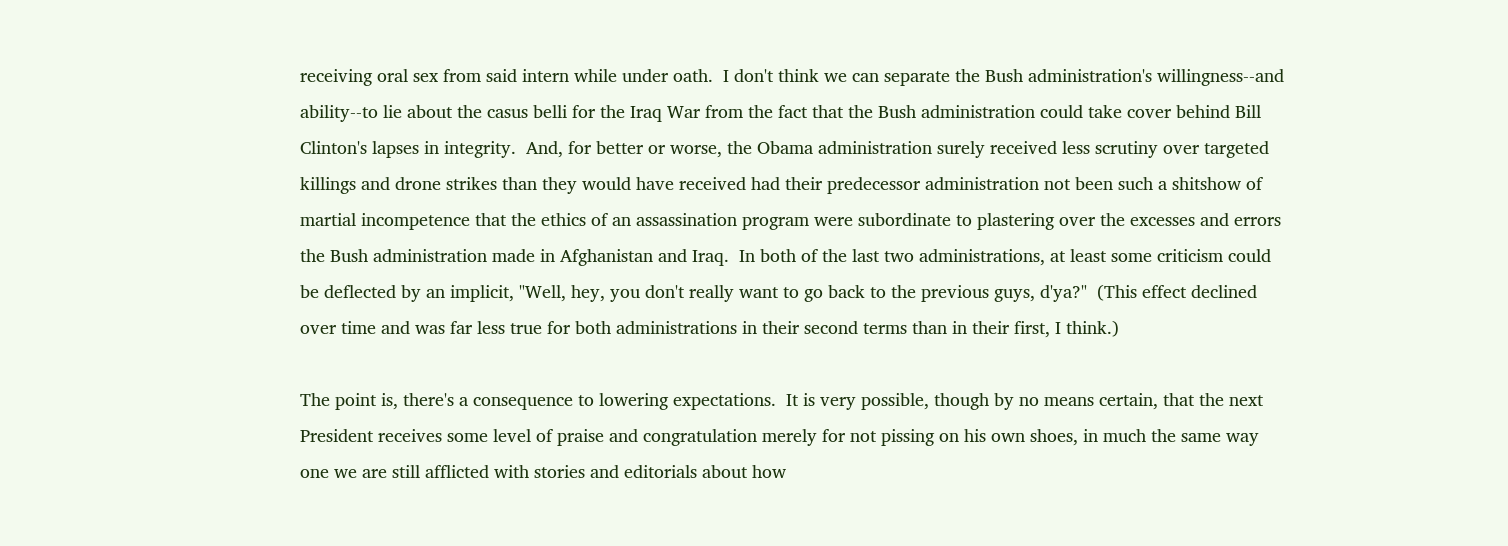receiving oral sex from said intern while under oath.  I don't think we can separate the Bush administration's willingness--and ability--to lie about the casus belli for the Iraq War from the fact that the Bush administration could take cover behind Bill Clinton's lapses in integrity.  And, for better or worse, the Obama administration surely received less scrutiny over targeted killings and drone strikes than they would have received had their predecessor administration not been such a shitshow of martial incompetence that the ethics of an assassination program were subordinate to plastering over the excesses and errors the Bush administration made in Afghanistan and Iraq.  In both of the last two administrations, at least some criticism could be deflected by an implicit, "Well, hey, you don't really want to go back to the previous guys, d'ya?"  (This effect declined over time and was far less true for both administrations in their second terms than in their first, I think.)

The point is, there's a consequence to lowering expectations.  It is very possible, though by no means certain, that the next President receives some level of praise and congratulation merely for not pissing on his own shoes, in much the same way one we are still afflicted with stories and editorials about how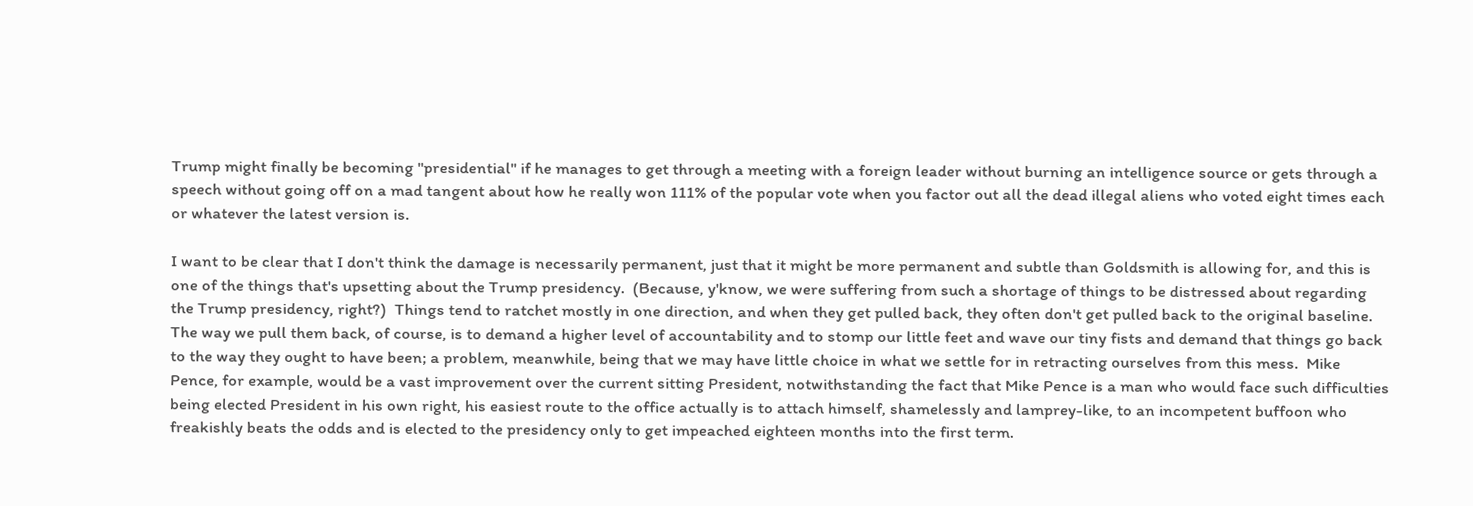Trump might finally be becoming "presidential" if he manages to get through a meeting with a foreign leader without burning an intelligence source or gets through a speech without going off on a mad tangent about how he really won 111% of the popular vote when you factor out all the dead illegal aliens who voted eight times each or whatever the latest version is.

I want to be clear that I don't think the damage is necessarily permanent, just that it might be more permanent and subtle than Goldsmith is allowing for, and this is one of the things that's upsetting about the Trump presidency.  (Because, y'know, we were suffering from such a shortage of things to be distressed about regarding the Trump presidency, right?)  Things tend to ratchet mostly in one direction, and when they get pulled back, they often don't get pulled back to the original baseline.  The way we pull them back, of course, is to demand a higher level of accountability and to stomp our little feet and wave our tiny fists and demand that things go back to the way they ought to have been; a problem, meanwhile, being that we may have little choice in what we settle for in retracting ourselves from this mess.  Mike Pence, for example, would be a vast improvement over the current sitting President, notwithstanding the fact that Mike Pence is a man who would face such difficulties being elected President in his own right, his easiest route to the office actually is to attach himself, shamelessly and lamprey-like, to an incompetent buffoon who freakishly beats the odds and is elected to the presidency only to get impeached eighteen months into the first term.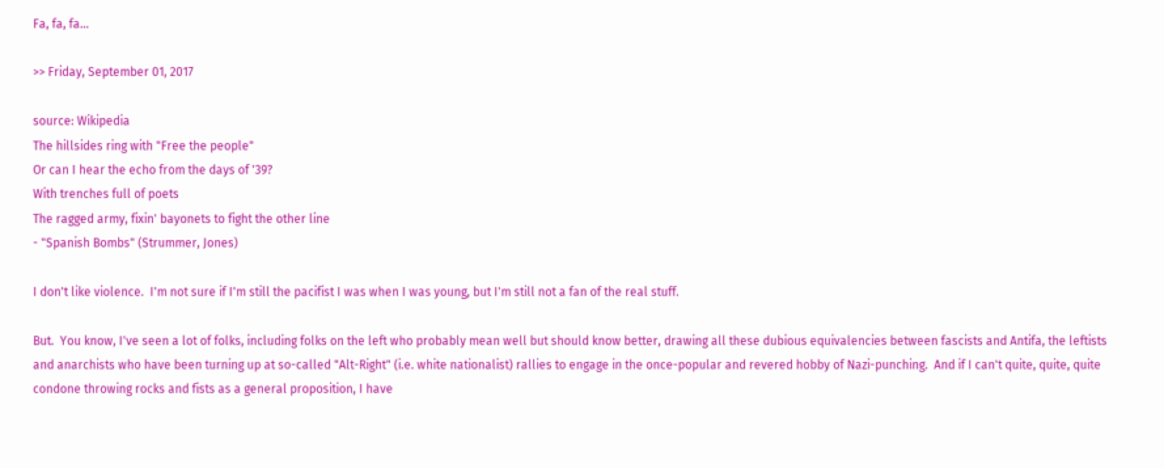Fa, fa, fa...

>> Friday, September 01, 2017

source: Wikipedia
The hillsides ring with "Free the people"
Or can I hear the echo from the days of '39?
With trenches full of poets
The ragged army, fixin' bayonets to fight the other line
- "Spanish Bombs" (Strummer, Jones)

I don't like violence.  I'm not sure if I'm still the pacifist I was when I was young, but I'm still not a fan of the real stuff.

But.  You know, I've seen a lot of folks, including folks on the left who probably mean well but should know better, drawing all these dubious equivalencies between fascists and Antifa, the leftists and anarchists who have been turning up at so-called "Alt-Right" (i.e. white nationalist) rallies to engage in the once-popular and revered hobby of Nazi-punching.  And if I can't quite, quite, quite condone throwing rocks and fists as a general proposition, I have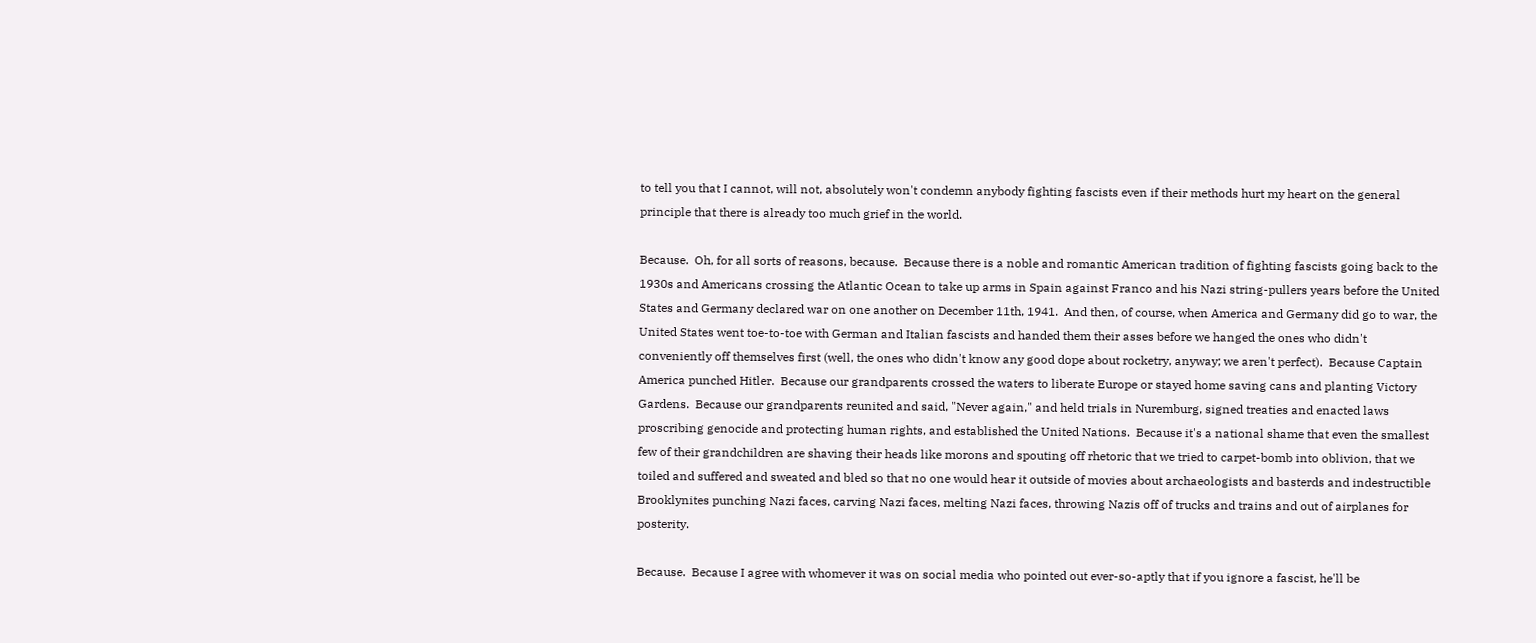to tell you that I cannot, will not, absolutely won't condemn anybody fighting fascists even if their methods hurt my heart on the general principle that there is already too much grief in the world.

Because.  Oh, for all sorts of reasons, because.  Because there is a noble and romantic American tradition of fighting fascists going back to the 1930s and Americans crossing the Atlantic Ocean to take up arms in Spain against Franco and his Nazi string-pullers years before the United States and Germany declared war on one another on December 11th, 1941.  And then, of course, when America and Germany did go to war, the United States went toe-to-toe with German and Italian fascists and handed them their asses before we hanged the ones who didn't conveniently off themselves first (well, the ones who didn't know any good dope about rocketry, anyway; we aren't perfect).  Because Captain America punched Hitler.  Because our grandparents crossed the waters to liberate Europe or stayed home saving cans and planting Victory Gardens.  Because our grandparents reunited and said, "Never again," and held trials in Nuremburg, signed treaties and enacted laws proscribing genocide and protecting human rights, and established the United Nations.  Because it's a national shame that even the smallest few of their grandchildren are shaving their heads like morons and spouting off rhetoric that we tried to carpet-bomb into oblivion, that we toiled and suffered and sweated and bled so that no one would hear it outside of movies about archaeologists and basterds and indestructible Brooklynites punching Nazi faces, carving Nazi faces, melting Nazi faces, throwing Nazis off of trucks and trains and out of airplanes for posterity.

Because.  Because I agree with whomever it was on social media who pointed out ever-so-aptly that if you ignore a fascist, he'll be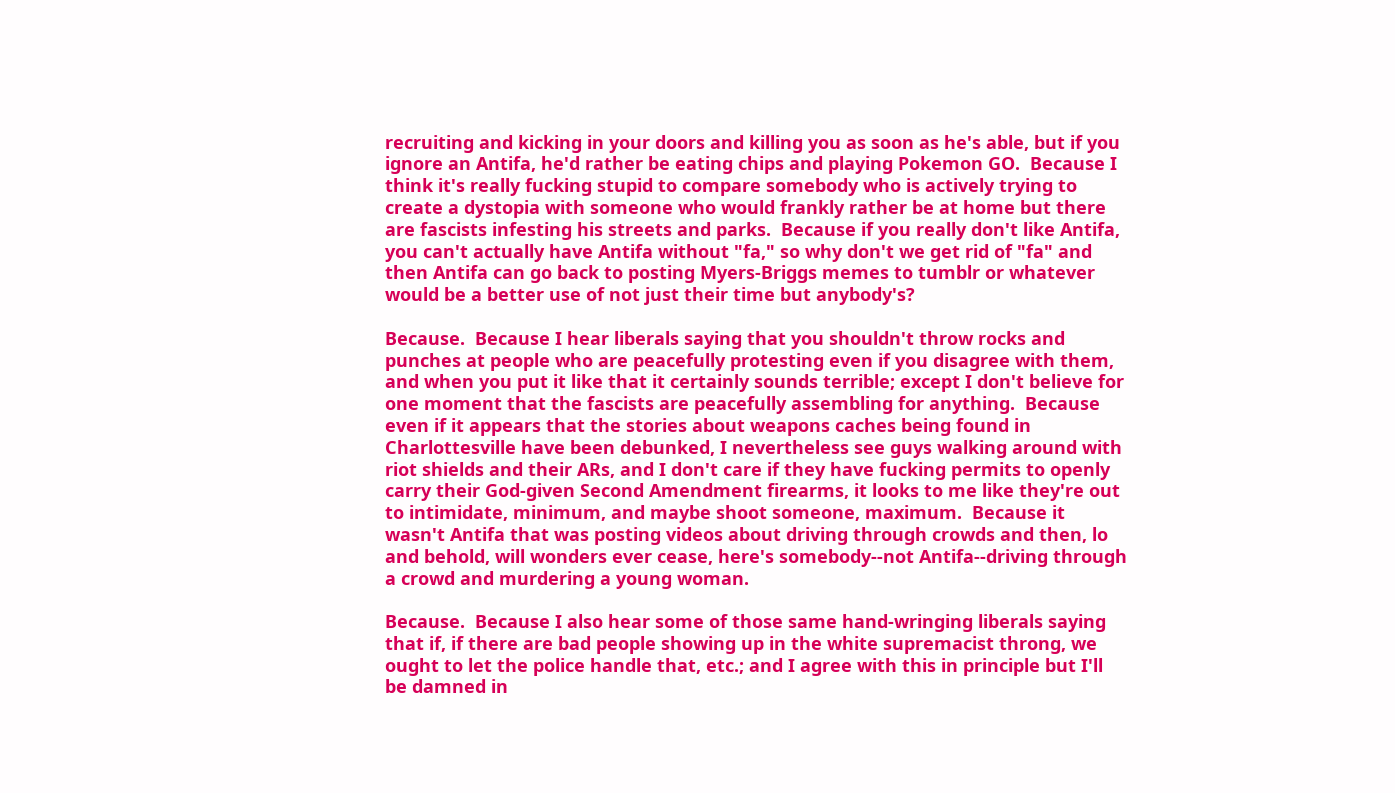recruiting and kicking in your doors and killing you as soon as he's able, but if you ignore an Antifa, he'd rather be eating chips and playing Pokemon GO.  Because I think it's really fucking stupid to compare somebody who is actively trying to create a dystopia with someone who would frankly rather be at home but there are fascists infesting his streets and parks.  Because if you really don't like Antifa, you can't actually have Antifa without "fa," so why don't we get rid of "fa" and then Antifa can go back to posting Myers-Briggs memes to tumblr or whatever would be a better use of not just their time but anybody's?

Because.  Because I hear liberals saying that you shouldn't throw rocks and punches at people who are peacefully protesting even if you disagree with them, and when you put it like that it certainly sounds terrible; except I don't believe for one moment that the fascists are peacefully assembling for anything.  Because even if it appears that the stories about weapons caches being found in Charlottesville have been debunked, I nevertheless see guys walking around with riot shields and their ARs, and I don't care if they have fucking permits to openly carry their God-given Second Amendment firearms, it looks to me like they're out to intimidate, minimum, and maybe shoot someone, maximum.  Because it wasn't Antifa that was posting videos about driving through crowds and then, lo and behold, will wonders ever cease, here's somebody--not Antifa--driving through a crowd and murdering a young woman.

Because.  Because I also hear some of those same hand-wringing liberals saying that if, if there are bad people showing up in the white supremacist throng, we ought to let the police handle that, etc.; and I agree with this in principle but I'll be damned in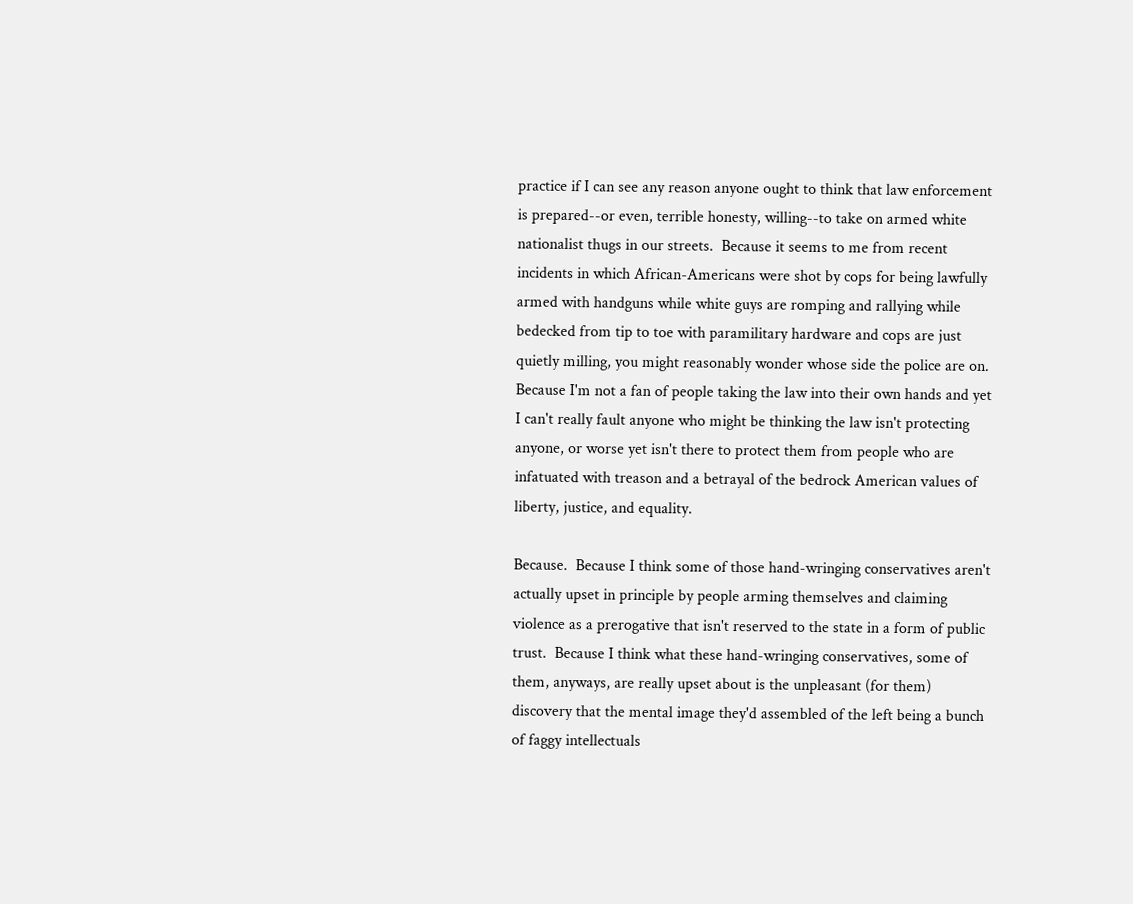practice if I can see any reason anyone ought to think that law enforcement is prepared--or even, terrible honesty, willing--to take on armed white nationalist thugs in our streets.  Because it seems to me from recent incidents in which African-Americans were shot by cops for being lawfully armed with handguns while white guys are romping and rallying while bedecked from tip to toe with paramilitary hardware and cops are just quietly milling, you might reasonably wonder whose side the police are on.  Because I'm not a fan of people taking the law into their own hands and yet I can't really fault anyone who might be thinking the law isn't protecting anyone, or worse yet isn't there to protect them from people who are infatuated with treason and a betrayal of the bedrock American values of liberty, justice, and equality.

Because.  Because I think some of those hand-wringing conservatives aren't actually upset in principle by people arming themselves and claiming violence as a prerogative that isn't reserved to the state in a form of public trust.  Because I think what these hand-wringing conservatives, some of them, anyways, are really upset about is the unpleasant (for them) discovery that the mental image they'd assembled of the left being a bunch of faggy intellectuals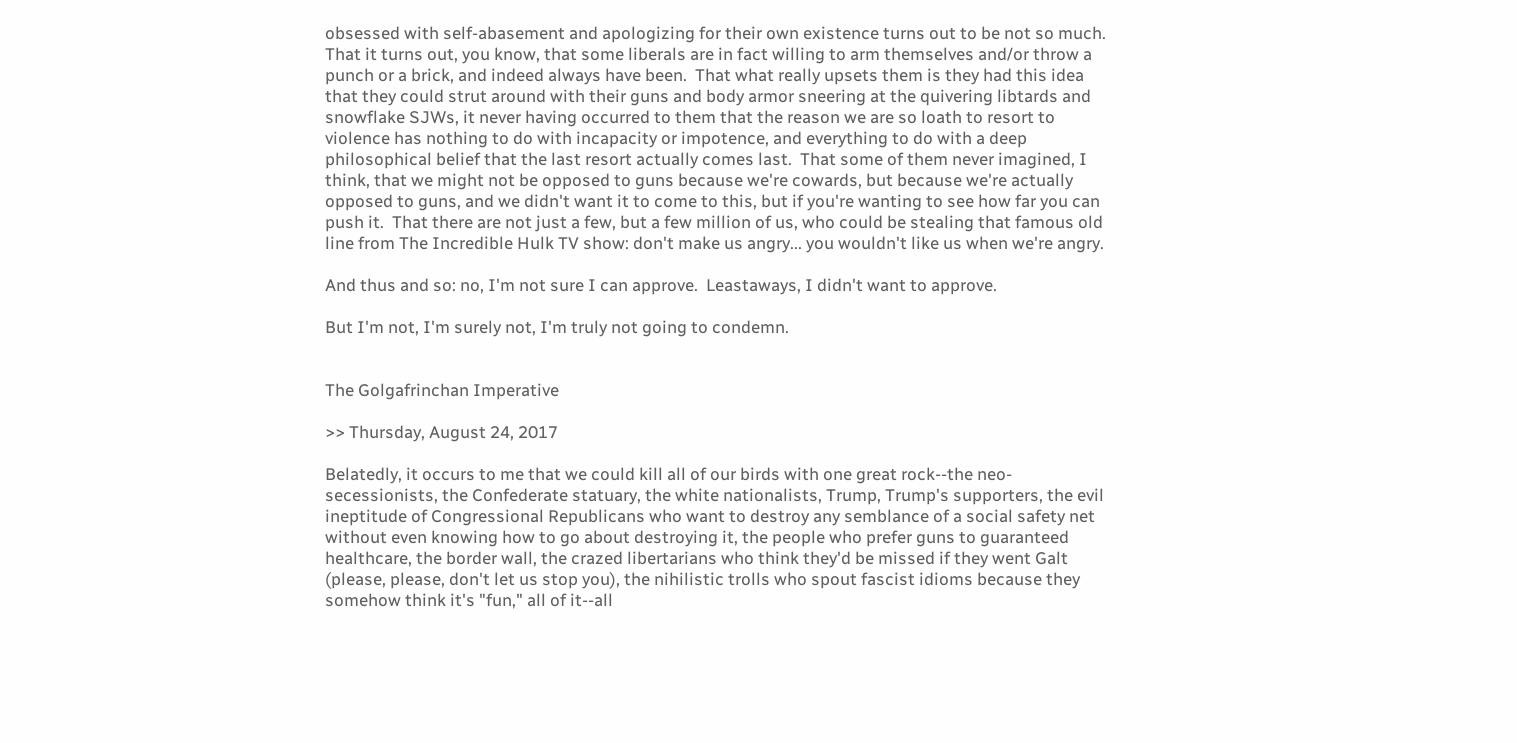obsessed with self-abasement and apologizing for their own existence turns out to be not so much.  That it turns out, you know, that some liberals are in fact willing to arm themselves and/or throw a punch or a brick, and indeed always have been.  That what really upsets them is they had this idea that they could strut around with their guns and body armor sneering at the quivering libtards and snowflake SJWs, it never having occurred to them that the reason we are so loath to resort to violence has nothing to do with incapacity or impotence, and everything to do with a deep philosophical belief that the last resort actually comes last.  That some of them never imagined, I think, that we might not be opposed to guns because we're cowards, but because we're actually opposed to guns, and we didn't want it to come to this, but if you're wanting to see how far you can push it.  That there are not just a few, but a few million of us, who could be stealing that famous old line from The Incredible Hulk TV show: don't make us angry... you wouldn't like us when we're angry.

And thus and so: no, I'm not sure I can approve.  Leastaways, I didn't want to approve.

But I'm not, I'm surely not, I'm truly not going to condemn.


The Golgafrinchan Imperative

>> Thursday, August 24, 2017

Belatedly, it occurs to me that we could kill all of our birds with one great rock--the neo-secessionists, the Confederate statuary, the white nationalists, Trump, Trump's supporters, the evil ineptitude of Congressional Republicans who want to destroy any semblance of a social safety net without even knowing how to go about destroying it, the people who prefer guns to guaranteed healthcare, the border wall, the crazed libertarians who think they'd be missed if they went Galt (please, please, don't let us stop you), the nihilistic trolls who spout fascist idioms because they somehow think it's "fun," all of it--all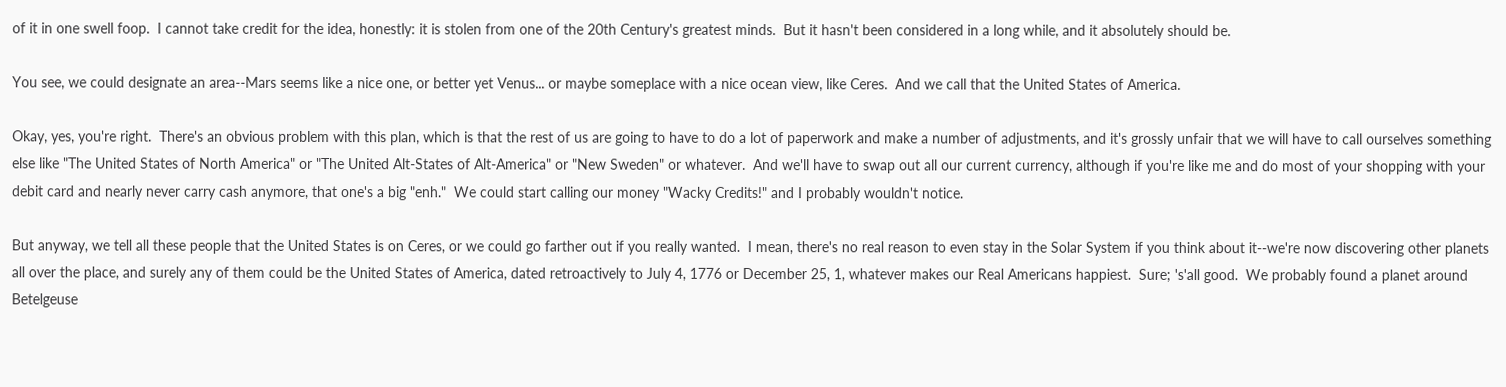of it in one swell foop.  I cannot take credit for the idea, honestly: it is stolen from one of the 20th Century's greatest minds.  But it hasn't been considered in a long while, and it absolutely should be.

You see, we could designate an area--Mars seems like a nice one, or better yet Venus... or maybe someplace with a nice ocean view, like Ceres.  And we call that the United States of America.

Okay, yes, you're right.  There's an obvious problem with this plan, which is that the rest of us are going to have to do a lot of paperwork and make a number of adjustments, and it's grossly unfair that we will have to call ourselves something else like "The United States of North America" or "The United Alt-States of Alt-America" or "New Sweden" or whatever.  And we'll have to swap out all our current currency, although if you're like me and do most of your shopping with your debit card and nearly never carry cash anymore, that one's a big "enh."  We could start calling our money "Wacky Credits!" and I probably wouldn't notice.

But anyway, we tell all these people that the United States is on Ceres, or we could go farther out if you really wanted.  I mean, there's no real reason to even stay in the Solar System if you think about it--we're now discovering other planets all over the place, and surely any of them could be the United States of America, dated retroactively to July 4, 1776 or December 25, 1, whatever makes our Real Americans happiest.  Sure; 's'all good.  We probably found a planet around Betelgeuse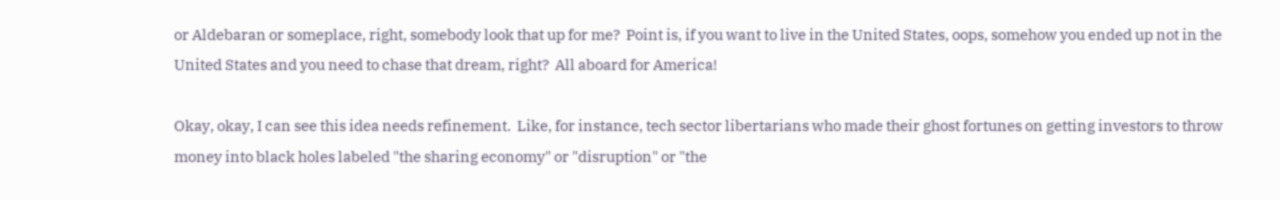or Aldebaran or someplace, right, somebody look that up for me?  Point is, if you want to live in the United States, oops, somehow you ended up not in the United States and you need to chase that dream, right?  All aboard for America!

Okay, okay, I can see this idea needs refinement.  Like, for instance, tech sector libertarians who made their ghost fortunes on getting investors to throw money into black holes labeled "the sharing economy" or "disruption" or "the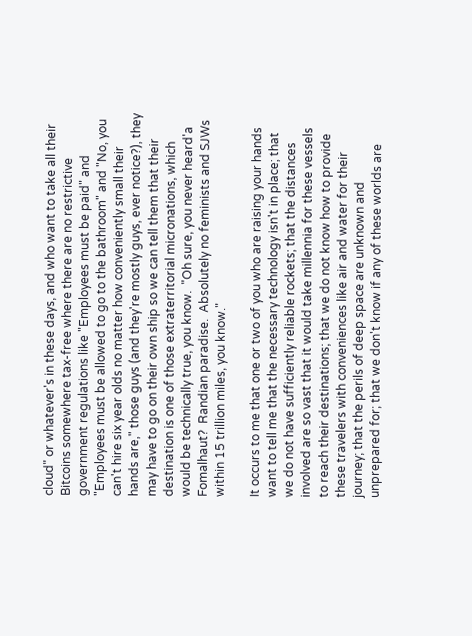cloud" or whatever's in these days, and who want to take all their Bitcoins somewhere tax-free where there are no restrictive government regulations like "Employees must be paid" and "Employees must be allowed to go to the bathroom" and "No, you can't hire six year olds no matter how conveniently small their hands are," those guys (and they're mostly guys, ever notice?), they may have to go on their own ship so we can tell them that their destination is one of those extraterritorial micronations, which would be technically true, you know.  "Oh sure, you never heard'a Fomalhaut?  Randian paradise.  Absolutely no feminists and SJWs within 15 trillion miles, you know."

It occurs to me that one or two of you who are raising your hands want to tell me that the necessary technology isn't in place; that we do not have sufficiently reliable rockets; that the distances involved are so vast that it would take millennia for these vessels to reach their destinations; that we do not know how to provide these travelers with conveniences like air and water for their journey; that the perils of deep space are unknown and unprepared for; that we don't know if any of these worlds are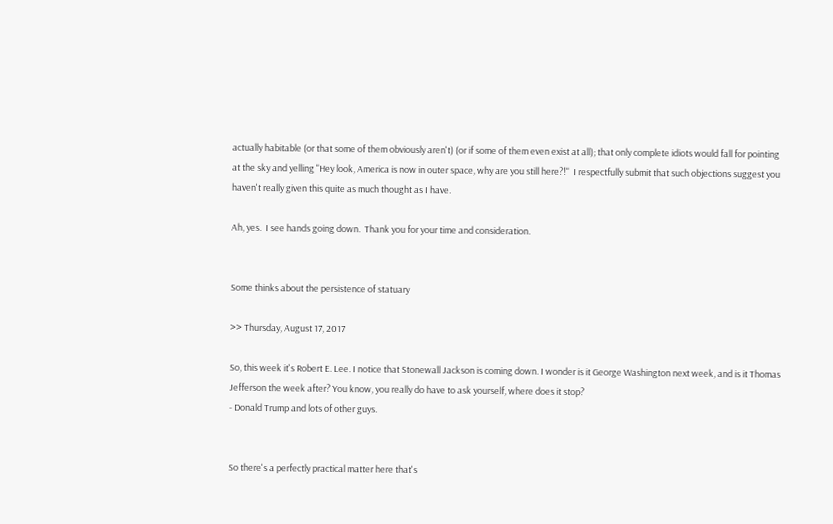actually habitable (or that some of them obviously aren't) (or if some of them even exist at all); that only complete idiots would fall for pointing at the sky and yelling "Hey look, America is now in outer space, why are you still here?!"  I respectfully submit that such objections suggest you haven't really given this quite as much thought as I have.

Ah, yes.  I see hands going down.  Thank you for your time and consideration.


Some thinks about the persistence of statuary

>> Thursday, August 17, 2017

So, this week it's Robert E. Lee. I notice that Stonewall Jackson is coming down. I wonder is it George Washington next week, and is it Thomas Jefferson the week after? You know, you really do have to ask yourself, where does it stop?
- Donald Trump and lots of other guys.


So there's a perfectly practical matter here that's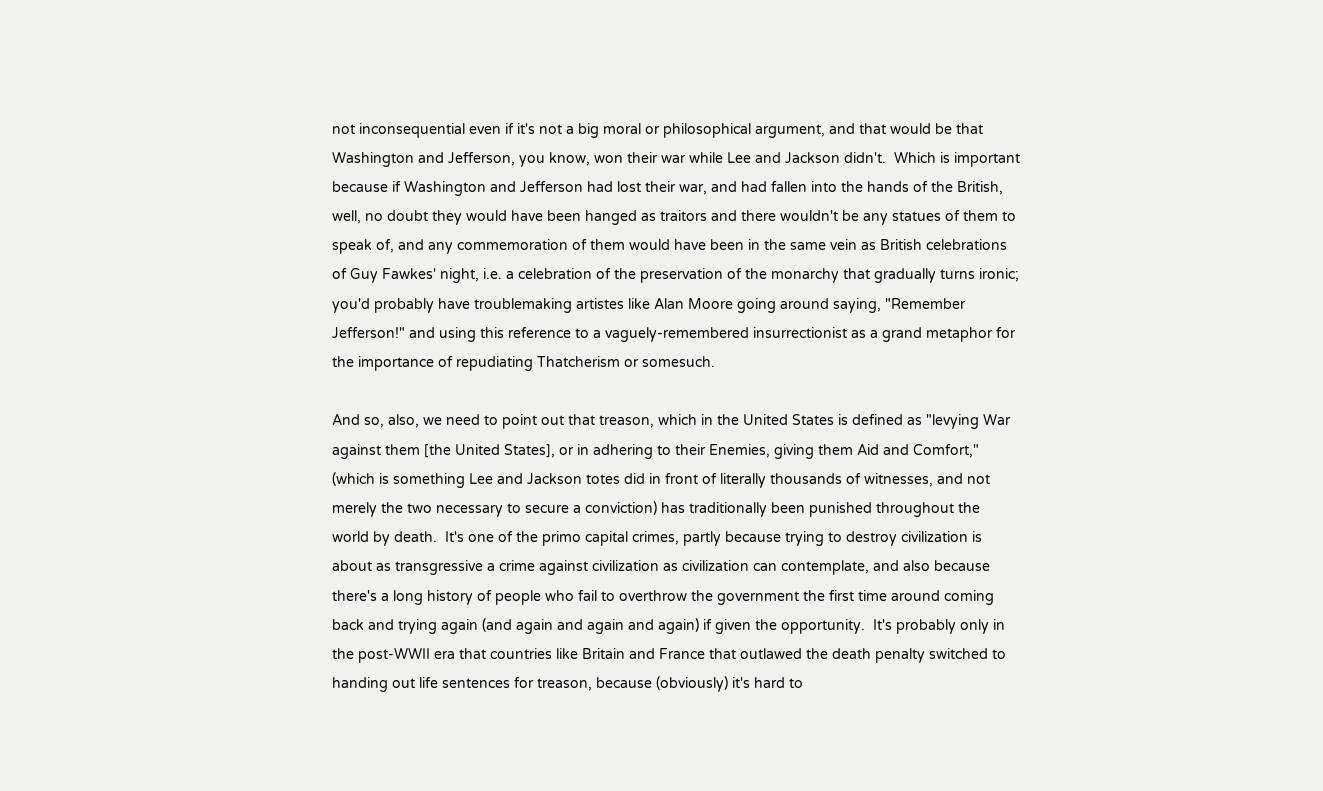not inconsequential even if it's not a big moral or philosophical argument, and that would be that Washington and Jefferson, you know, won their war while Lee and Jackson didn't.  Which is important because if Washington and Jefferson had lost their war, and had fallen into the hands of the British, well, no doubt they would have been hanged as traitors and there wouldn't be any statues of them to speak of, and any commemoration of them would have been in the same vein as British celebrations of Guy Fawkes' night, i.e. a celebration of the preservation of the monarchy that gradually turns ironic; you'd probably have troublemaking artistes like Alan Moore going around saying, "Remember Jefferson!" and using this reference to a vaguely-remembered insurrectionist as a grand metaphor for the importance of repudiating Thatcherism or somesuch.

And so, also, we need to point out that treason, which in the United States is defined as "levying War against them [the United States], or in adhering to their Enemies, giving them Aid and Comfort," (which is something Lee and Jackson totes did in front of literally thousands of witnesses, and not merely the two necessary to secure a conviction) has traditionally been punished throughout the world by death.  It's one of the primo capital crimes, partly because trying to destroy civilization is about as transgressive a crime against civilization as civilization can contemplate, and also because there's a long history of people who fail to overthrow the government the first time around coming back and trying again (and again and again and again) if given the opportunity.  It's probably only in the post-WWII era that countries like Britain and France that outlawed the death penalty switched to handing out life sentences for treason, because (obviously) it's hard to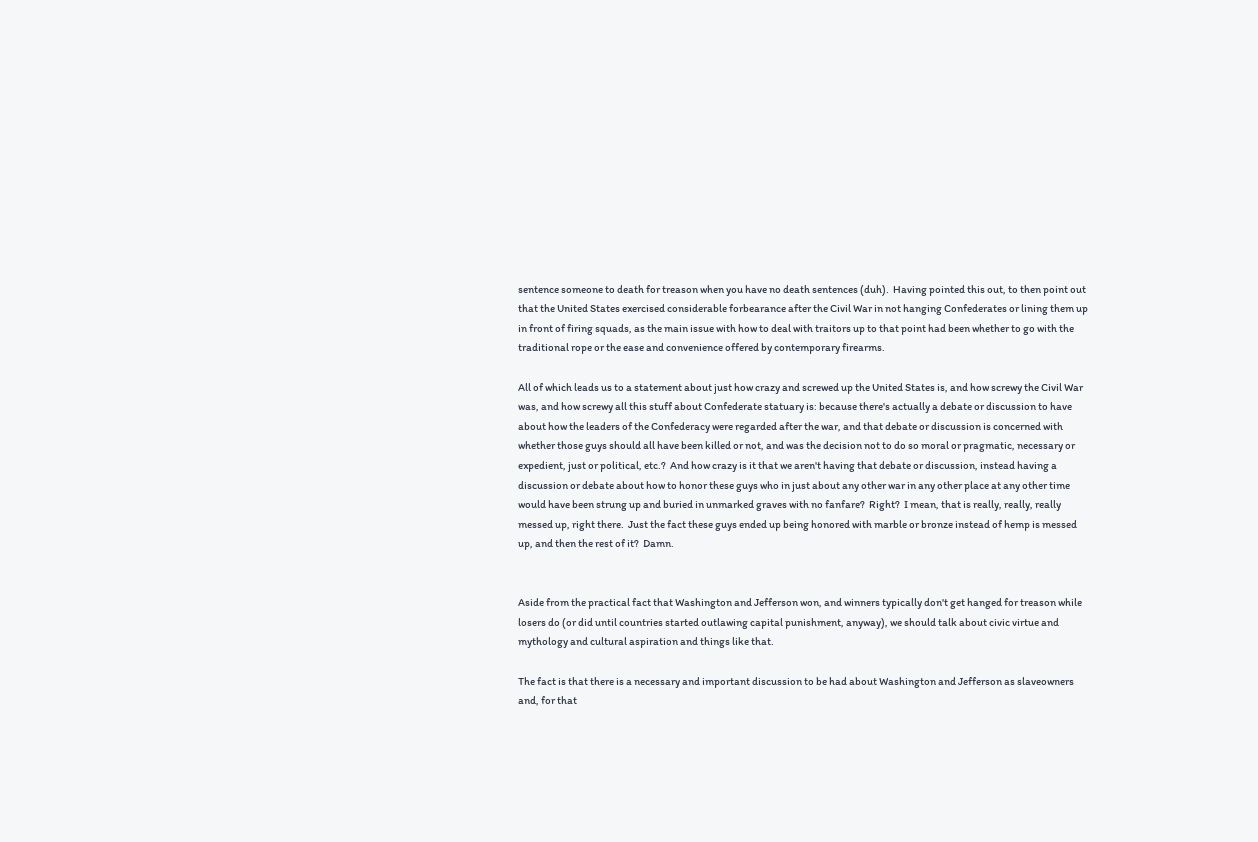sentence someone to death for treason when you have no death sentences (duh).  Having pointed this out, to then point out that the United States exercised considerable forbearance after the Civil War in not hanging Confederates or lining them up in front of firing squads, as the main issue with how to deal with traitors up to that point had been whether to go with the traditional rope or the ease and convenience offered by contemporary firearms.

All of which leads us to a statement about just how crazy and screwed up the United States is, and how screwy the Civil War was, and how screwy all this stuff about Confederate statuary is: because there's actually a debate or discussion to have about how the leaders of the Confederacy were regarded after the war, and that debate or discussion is concerned with whether those guys should all have been killed or not, and was the decision not to do so moral or pragmatic, necessary or expedient, just or political, etc.?  And how crazy is it that we aren't having that debate or discussion, instead having a discussion or debate about how to honor these guys who in just about any other war in any other place at any other time would have been strung up and buried in unmarked graves with no fanfare?  Right?  I mean, that is really, really, really messed up, right there.  Just the fact these guys ended up being honored with marble or bronze instead of hemp is messed up, and then the rest of it?  Damn.


Aside from the practical fact that Washington and Jefferson won, and winners typically don't get hanged for treason while losers do (or did until countries started outlawing capital punishment, anyway), we should talk about civic virtue and mythology and cultural aspiration and things like that.

The fact is that there is a necessary and important discussion to be had about Washington and Jefferson as slaveowners and, for that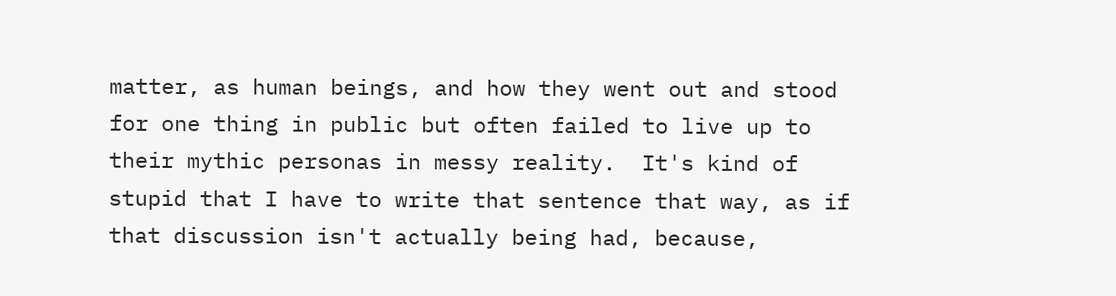matter, as human beings, and how they went out and stood for one thing in public but often failed to live up to their mythic personas in messy reality.  It's kind of stupid that I have to write that sentence that way, as if that discussion isn't actually being had, because,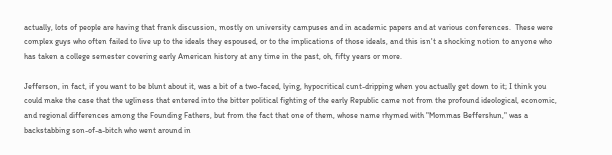actually, lots of people are having that frank discussion, mostly on university campuses and in academic papers and at various conferences.  These were complex guys who often failed to live up to the ideals they espoused, or to the implications of those ideals, and this isn't a shocking notion to anyone who has taken a college semester covering early American history at any time in the past, oh, fifty years or more.

Jefferson, in fact, if you want to be blunt about it, was a bit of a two-faced, lying, hypocritical cunt-dripping when you actually get down to it; I think you could make the case that the ugliness that entered into the bitter political fighting of the early Republic came not from the profound ideological, economic, and regional differences among the Founding Fathers, but from the fact that one of them, whose name rhymed with "Mommas Beffershun," was a backstabbing son-of-a-bitch who went around in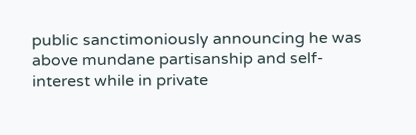public sanctimoniously announcing he was above mundane partisanship and self-interest while in private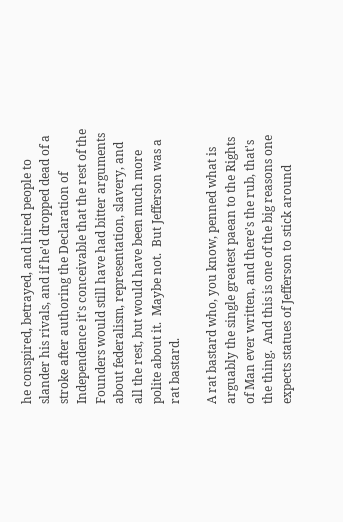he conspired, betrayed, and hired people to slander his rivals, and if he'd dropped dead of a stroke after authoring the Declaration of Independence it's conceivable that the rest of the Founders would still have had bitter arguments about federalism, representation, slavery, and all the rest, but would have been much more polite about it.  Maybe not.  But Jefferson was a rat bastard.

A rat bastard who, you know, penned what is arguably the single greatest paean to the Rights of Man ever written, and there's the rub, that's the thing.  And this is one of the big reasons one expects statues of Jefferson to stick around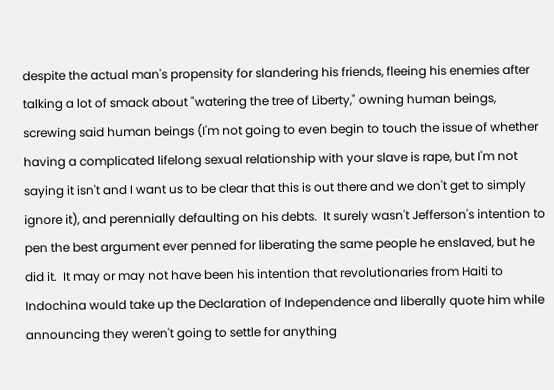despite the actual man's propensity for slandering his friends, fleeing his enemies after talking a lot of smack about "watering the tree of Liberty," owning human beings, screwing said human beings (I'm not going to even begin to touch the issue of whether having a complicated lifelong sexual relationship with your slave is rape, but I'm not saying it isn't and I want us to be clear that this is out there and we don't get to simply ignore it), and perennially defaulting on his debts.  It surely wasn't Jefferson's intention to pen the best argument ever penned for liberating the same people he enslaved, but he did it.  It may or may not have been his intention that revolutionaries from Haiti to Indochina would take up the Declaration of Independence and liberally quote him while announcing they weren't going to settle for anything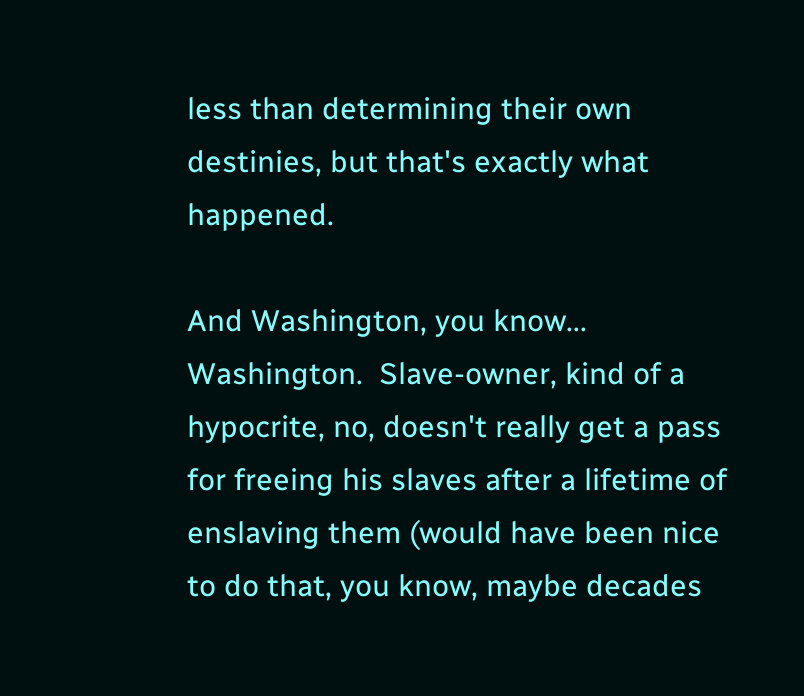less than determining their own destinies, but that's exactly what happened.

And Washington, you know... Washington.  Slave-owner, kind of a hypocrite, no, doesn't really get a pass for freeing his slaves after a lifetime of enslaving them (would have been nice to do that, you know, maybe decades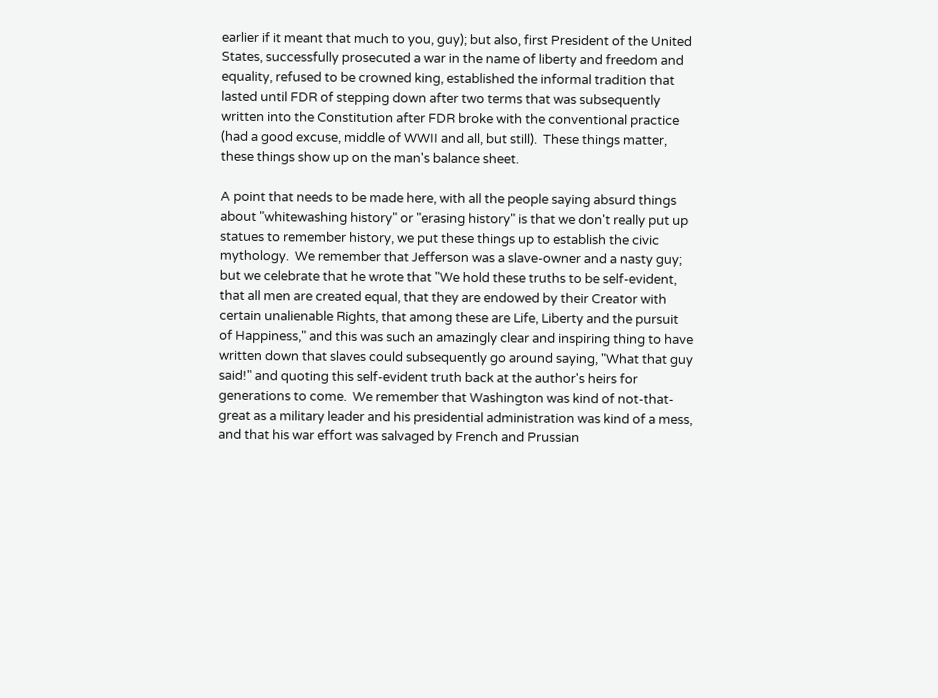earlier if it meant that much to you, guy); but also, first President of the United States, successfully prosecuted a war in the name of liberty and freedom and equality, refused to be crowned king, established the informal tradition that lasted until FDR of stepping down after two terms that was subsequently written into the Constitution after FDR broke with the conventional practice (had a good excuse, middle of WWII and all, but still).  These things matter, these things show up on the man's balance sheet.

A point that needs to be made here, with all the people saying absurd things about "whitewashing history" or "erasing history" is that we don't really put up statues to remember history, we put these things up to establish the civic mythology.  We remember that Jefferson was a slave-owner and a nasty guy; but we celebrate that he wrote that "We hold these truths to be self-evident, that all men are created equal, that they are endowed by their Creator with certain unalienable Rights, that among these are Life, Liberty and the pursuit of Happiness," and this was such an amazingly clear and inspiring thing to have written down that slaves could subsequently go around saying, "What that guy said!" and quoting this self-evident truth back at the author's heirs for generations to come.  We remember that Washington was kind of not-that-great as a military leader and his presidential administration was kind of a mess, and that his war effort was salvaged by French and Prussian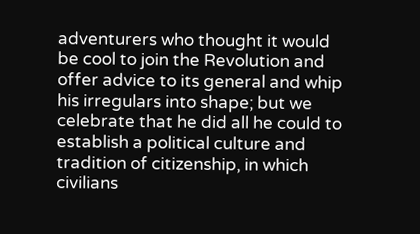adventurers who thought it would be cool to join the Revolution and offer advice to its general and whip his irregulars into shape; but we celebrate that he did all he could to establish a political culture and tradition of citizenship, in which civilians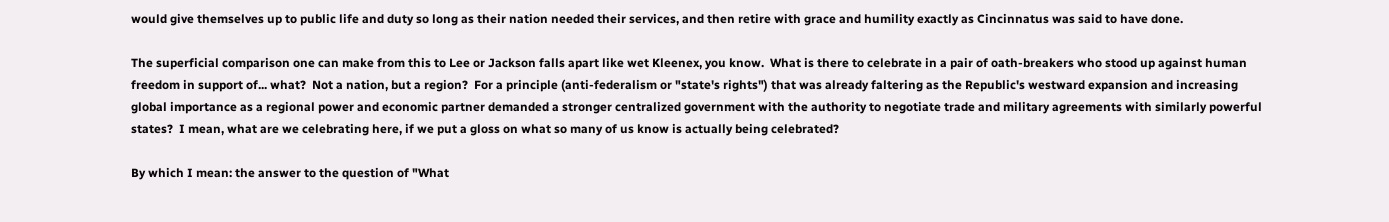would give themselves up to public life and duty so long as their nation needed their services, and then retire with grace and humility exactly as Cincinnatus was said to have done.

The superficial comparison one can make from this to Lee or Jackson falls apart like wet Kleenex, you know.  What is there to celebrate in a pair of oath-breakers who stood up against human freedom in support of... what?  Not a nation, but a region?  For a principle (anti-federalism or "state's rights") that was already faltering as the Republic's westward expansion and increasing global importance as a regional power and economic partner demanded a stronger centralized government with the authority to negotiate trade and military agreements with similarly powerful states?  I mean, what are we celebrating here, if we put a gloss on what so many of us know is actually being celebrated?

By which I mean: the answer to the question of "What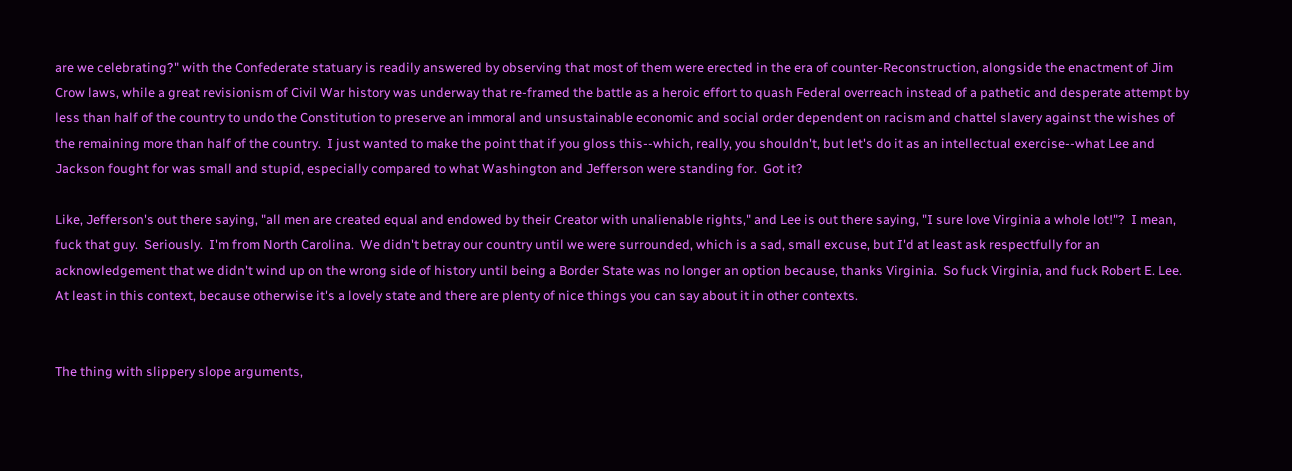are we celebrating?" with the Confederate statuary is readily answered by observing that most of them were erected in the era of counter-Reconstruction, alongside the enactment of Jim Crow laws, while a great revisionism of Civil War history was underway that re-framed the battle as a heroic effort to quash Federal overreach instead of a pathetic and desperate attempt by less than half of the country to undo the Constitution to preserve an immoral and unsustainable economic and social order dependent on racism and chattel slavery against the wishes of the remaining more than half of the country.  I just wanted to make the point that if you gloss this--which, really, you shouldn't, but let's do it as an intellectual exercise--what Lee and Jackson fought for was small and stupid, especially compared to what Washington and Jefferson were standing for.  Got it?

Like, Jefferson's out there saying, "all men are created equal and endowed by their Creator with unalienable rights," and Lee is out there saying, "I sure love Virginia a whole lot!"?  I mean, fuck that guy.  Seriously.  I'm from North Carolina.  We didn't betray our country until we were surrounded, which is a sad, small excuse, but I'd at least ask respectfully for an acknowledgement that we didn't wind up on the wrong side of history until being a Border State was no longer an option because, thanks Virginia.  So fuck Virginia, and fuck Robert E. Lee. At least in this context, because otherwise it's a lovely state and there are plenty of nice things you can say about it in other contexts.


The thing with slippery slope arguments,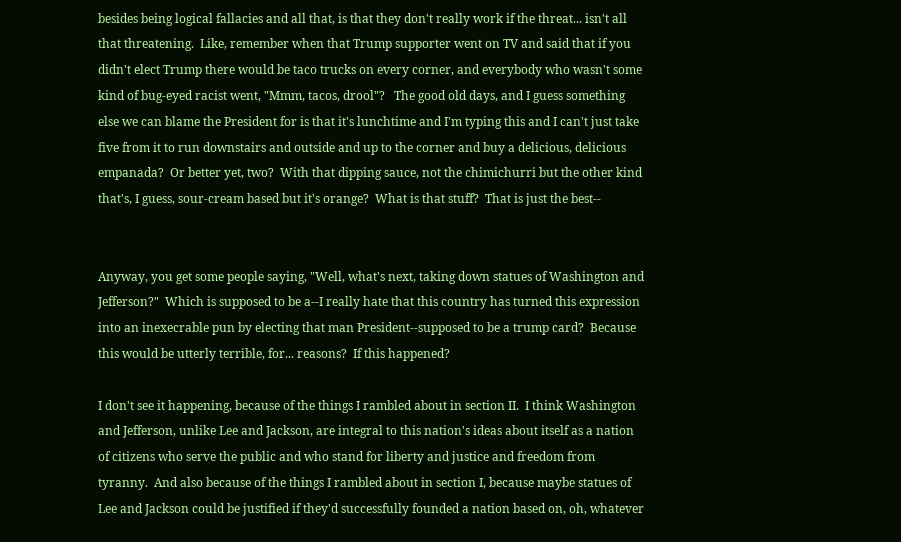besides being logical fallacies and all that, is that they don't really work if the threat... isn't all that threatening.  Like, remember when that Trump supporter went on TV and said that if you didn't elect Trump there would be taco trucks on every corner, and everybody who wasn't some kind of bug-eyed racist went, "Mmm, tacos, drool"?   The good old days, and I guess something else we can blame the President for is that it's lunchtime and I'm typing this and I can't just take five from it to run downstairs and outside and up to the corner and buy a delicious, delicious empanada?  Or better yet, two?  With that dipping sauce, not the chimichurri but the other kind that's, I guess, sour-cream based but it's orange?  What is that stuff?  That is just the best--


Anyway, you get some people saying, "Well, what's next, taking down statues of Washington and Jefferson?"  Which is supposed to be a--I really hate that this country has turned this expression into an inexecrable pun by electing that man President--supposed to be a trump card?  Because this would be utterly terrible, for... reasons?  If this happened?

I don't see it happening, because of the things I rambled about in section II.  I think Washington and Jefferson, unlike Lee and Jackson, are integral to this nation's ideas about itself as a nation of citizens who serve the public and who stand for liberty and justice and freedom from tyranny.  And also because of the things I rambled about in section I, because maybe statues of Lee and Jackson could be justified if they'd successfully founded a nation based on, oh, whatever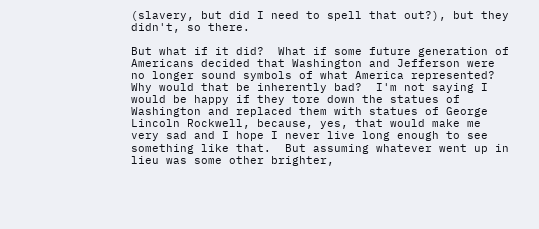(slavery, but did I need to spell that out?), but they didn't, so there.

But what if it did?  What if some future generation of Americans decided that Washington and Jefferson were no longer sound symbols of what America represented?  Why would that be inherently bad?  I'm not saying I would be happy if they tore down the statues of Washington and replaced them with statues of George Lincoln Rockwell, because, yes, that would make me very sad and I hope I never live long enough to see something like that.  But assuming whatever went up in lieu was some other brighter,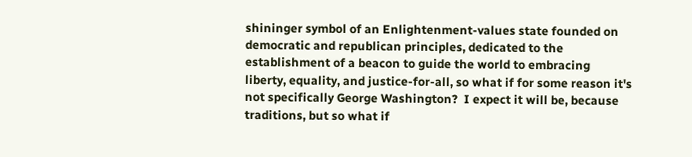shininger symbol of an Enlightenment-values state founded on democratic and republican principles, dedicated to the establishment of a beacon to guide the world to embracing liberty, equality, and justice-for-all, so what if for some reason it's not specifically George Washington?  I expect it will be, because traditions, but so what if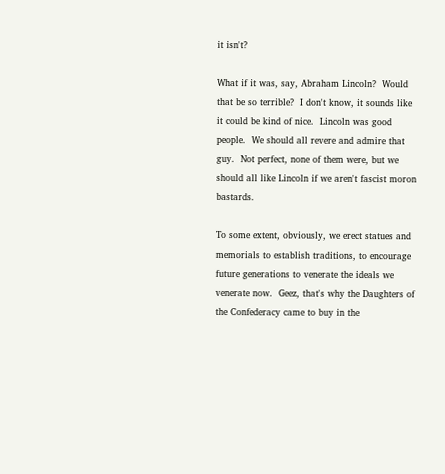it isn't?

What if it was, say, Abraham Lincoln?  Would that be so terrible?  I don't know, it sounds like it could be kind of nice.  Lincoln was good people.  We should all revere and admire that guy.  Not perfect, none of them were, but we should all like Lincoln if we aren't fascist moron bastards.

To some extent, obviously, we erect statues and memorials to establish traditions, to encourage future generations to venerate the ideals we venerate now.  Geez, that's why the Daughters of the Confederacy came to buy in the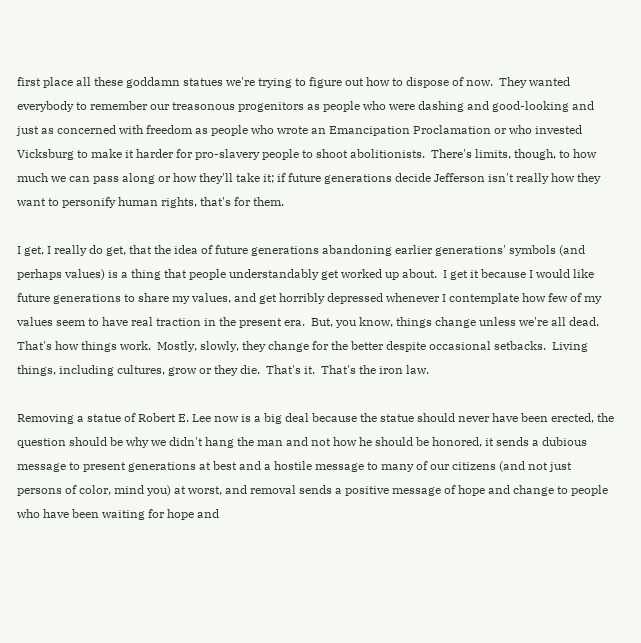first place all these goddamn statues we're trying to figure out how to dispose of now.  They wanted everybody to remember our treasonous progenitors as people who were dashing and good-looking and just as concerned with freedom as people who wrote an Emancipation Proclamation or who invested Vicksburg to make it harder for pro-slavery people to shoot abolitionists.  There's limits, though, to how much we can pass along or how they'll take it; if future generations decide Jefferson isn't really how they want to personify human rights, that's for them.

I get, I really do get, that the idea of future generations abandoning earlier generations' symbols (and perhaps values) is a thing that people understandably get worked up about.  I get it because I would like future generations to share my values, and get horribly depressed whenever I contemplate how few of my values seem to have real traction in the present era.  But, you know, things change unless we're all dead.  That's how things work.  Mostly, slowly, they change for the better despite occasional setbacks.  Living things, including cultures, grow or they die.  That's it.  That's the iron law.

Removing a statue of Robert E. Lee now is a big deal because the statue should never have been erected, the question should be why we didn't hang the man and not how he should be honored, it sends a dubious message to present generations at best and a hostile message to many of our citizens (and not just persons of color, mind you) at worst, and removal sends a positive message of hope and change to people who have been waiting for hope and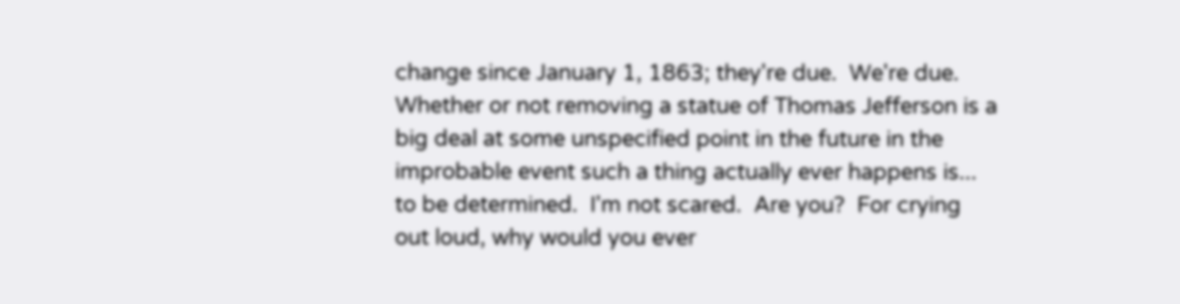change since January 1, 1863; they're due.  We're due.  Whether or not removing a statue of Thomas Jefferson is a big deal at some unspecified point in the future in the improbable event such a thing actually ever happens is... to be determined.  I'm not scared.  Are you?  For crying out loud, why would you ever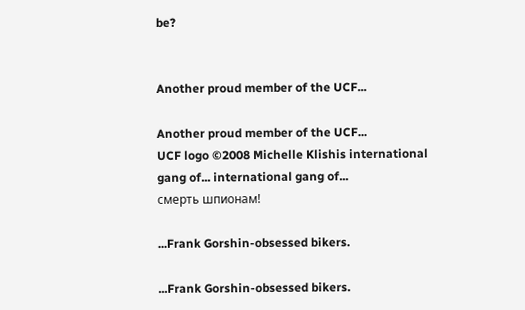be?


Another proud member of the UCF...

Another proud member of the UCF...
UCF logo ©2008 Michelle Klishis international gang of... international gang of...
смерть шпионам!

...Frank Gorshin-obsessed bikers.

...Frank Gorshin-obsessed bikers.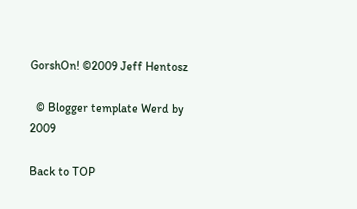GorshOn! ©2009 Jeff Hentosz

  © Blogger template Werd by 2009

Back to TOP